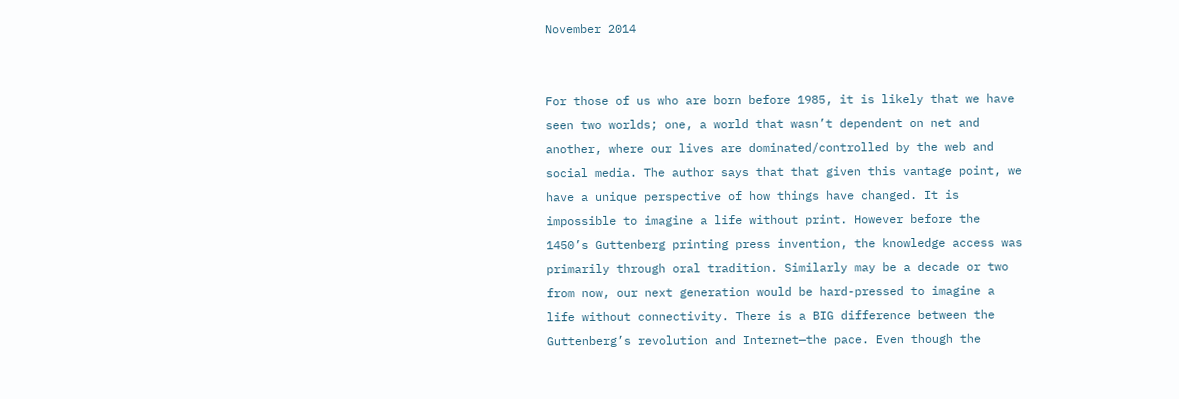November 2014


For those of us who are born before 1985, it is likely that we have seen two worlds; one, a world that wasn’t dependent on net and another, where our lives are dominated/controlled by the web and social media. The author says that that given this vantage point, we have a unique perspective of how things have changed. It is impossible to imagine a life without print. However before the 1450’s Guttenberg printing press invention, the knowledge access was primarily through oral tradition. Similarly may be a decade or two from now, our next generation would be hard-pressed to imagine a life without connectivity. There is a BIG difference between the Guttenberg’s revolution and Internet—the pace. Even though the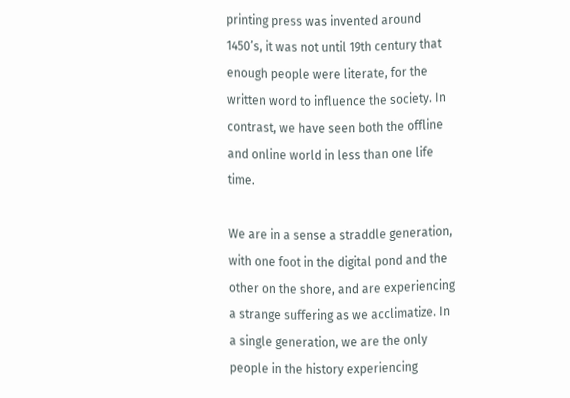printing press was invented around 1450’s, it was not until 19th century that enough people were literate, for the written word to influence the society. In contrast, we have seen both the offline and online world in less than one life time.

We are in a sense a straddle generation, with one foot in the digital pond and the other on the shore, and are experiencing a strange suffering as we acclimatize. In a single generation, we are the only people in the history experiencing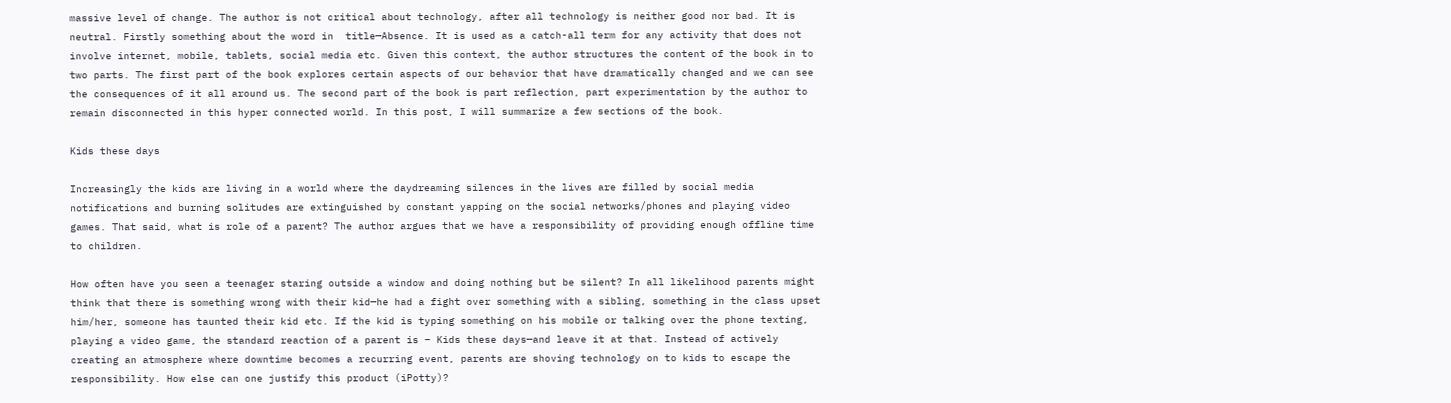massive level of change. The author is not critical about technology, after all technology is neither good nor bad. It is neutral. Firstly something about the word in  title—Absence. It is used as a catch-all term for any activity that does not involve internet, mobile, tablets, social media etc. Given this context, the author structures the content of the book in to two parts. The first part of the book explores certain aspects of our behavior that have dramatically changed and we can see the consequences of it all around us. The second part of the book is part reflection, part experimentation by the author to remain disconnected in this hyper connected world. In this post, I will summarize a few sections of the book.

Kids these days

Increasingly the kids are living in a world where the daydreaming silences in the lives are filled by social media notifications and burning solitudes are extinguished by constant yapping on the social networks/phones and playing video games. That said, what is role of a parent? The author argues that we have a responsibility of providing enough offline time to children.

How often have you seen a teenager staring outside a window and doing nothing but be silent? In all likelihood parents might think that there is something wrong with their kid—he had a fight over something with a sibling, something in the class upset him/her, someone has taunted their kid etc. If the kid is typing something on his mobile or talking over the phone texting, playing a video game, the standard reaction of a parent is – Kids these days—and leave it at that. Instead of actively creating an atmosphere where downtime becomes a recurring event, parents are shoving technology on to kids to escape the responsibility. How else can one justify this product (iPotty)?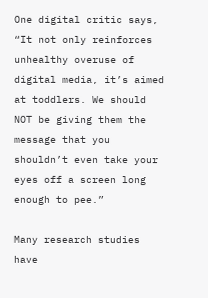One digital critic says, “It not only reinforces unhealthy overuse of digital media, it’s aimed at toddlers. We should NOT be giving them the message that you shouldn’t even take your eyes off a screen long enough to pee.”

Many research studies have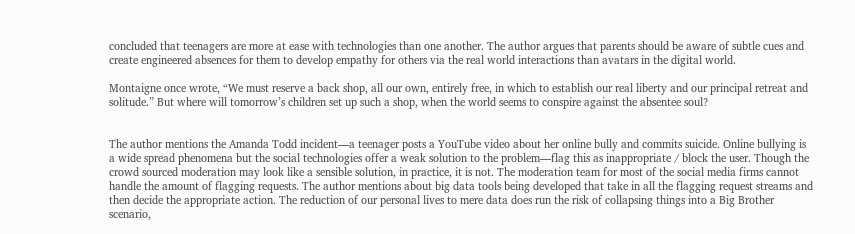concluded that teenagers are more at ease with technologies than one another. The author argues that parents should be aware of subtle cues and create engineered absences for them to develop empathy for others via the real world interactions than avatars in the digital world.

Montaigne once wrote, “We must reserve a back shop, all our own, entirely free, in which to establish our real liberty and our principal retreat and solitude.” But where will tomorrow’s children set up such a shop, when the world seems to conspire against the absentee soul?


The author mentions the Amanda Todd incident—a teenager posts a YouTube video about her online bully and commits suicide. Online bullying is a wide spread phenomena but the social technologies offer a weak solution to the problem—flag this as inappropriate / block the user. Though the crowd sourced moderation may look like a sensible solution, in practice, it is not. The moderation team for most of the social media firms cannot handle the amount of flagging requests. The author mentions about big data tools being developed that take in all the flagging request streams and then decide the appropriate action. The reduction of our personal lives to mere data does run the risk of collapsing things into a Big Brother scenario,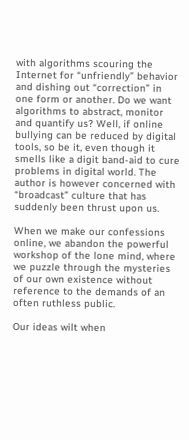with algorithms scouring the Internet for “unfriendly” behavior and dishing out “correction” in one form or another. Do we want algorithms to abstract, monitor and quantify us? Well, if online bullying can be reduced by digital tools, so be it, even though it smells like a digit band-aid to cure problems in digital world. The author is however concerned with “broadcast” culture that has suddenly been thrust upon us.

When we make our confessions online, we abandon the powerful workshop of the lone mind, where we puzzle through the mysteries of our own existence without reference to the demands of an often ruthless public.

Our ideas wilt when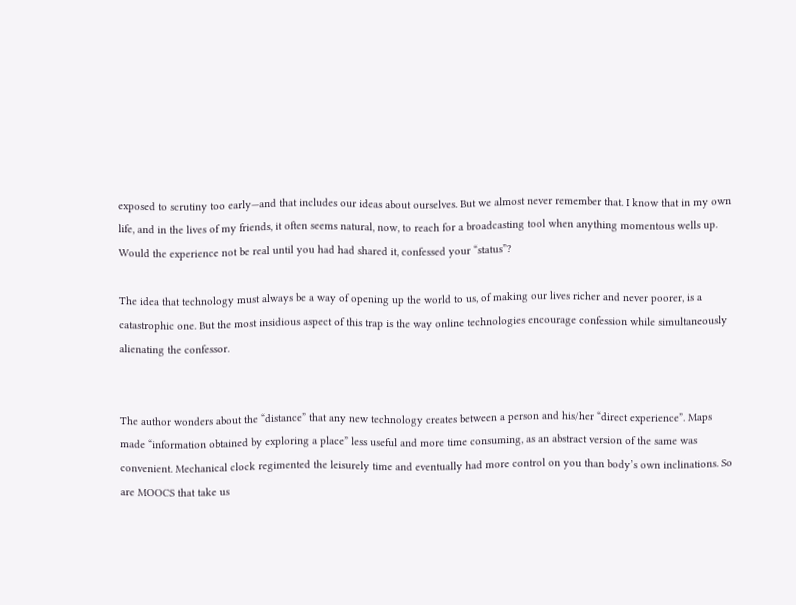exposed to scrutiny too early—and that includes our ideas about ourselves. But we almost never remember that. I know that in my own life, and in the lives of my friends, it often seems natural, now, to reach for a broadcasting tool when anything momentous wells up. Would the experience not be real until you had had shared it, confessed your “status”?

The idea that technology must always be a way of opening up the world to us, of making our lives richer and never poorer, is a catastrophic one. But the most insidious aspect of this trap is the way online technologies encourage confession while simultaneously alienating the confessor.


The author wonders about the “distance” that any new technology creates between a person and his/her “direct experience”. Maps made “information obtained by exploring a place” less useful and more time consuming, as an abstract version of the same was convenient. Mechanical clock regimented the leisurely time and eventually had more control on you than body’s own inclinations. So are MOOCS that take us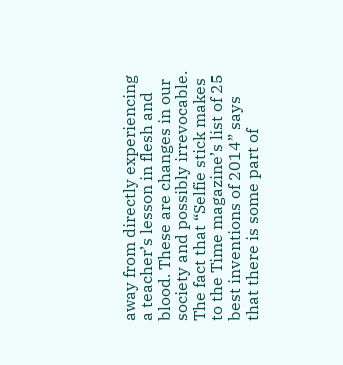away from directly experiencing a teacher’s lesson in flesh and blood. These are changes in our society and possibly irrevocable. The fact that “Selfie stick makes to the Time magazine’s list of 25 best inventions of 2014” says that there is some part of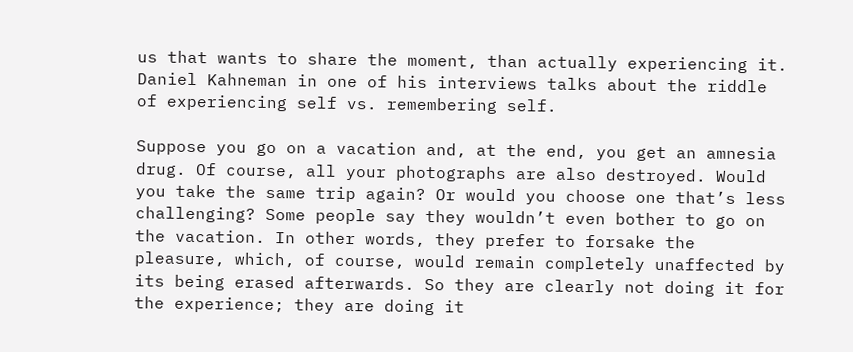us that wants to share the moment, than actually experiencing it. Daniel Kahneman in one of his interviews talks about the riddle of experiencing self vs. remembering self.

Suppose you go on a vacation and, at the end, you get an amnesia drug. Of course, all your photographs are also destroyed. Would you take the same trip again? Or would you choose one that’s less challenging? Some people say they wouldn’t even bother to go on the vacation. In other words, they prefer to forsake the pleasure, which, of course, would remain completely unaffected by its being erased afterwards. So they are clearly not doing it for the experience; they are doing it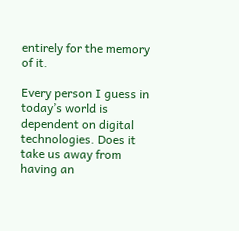entirely for the memory of it.

Every person I guess in today’s world is dependent on digital technologies. Does it take us away from having an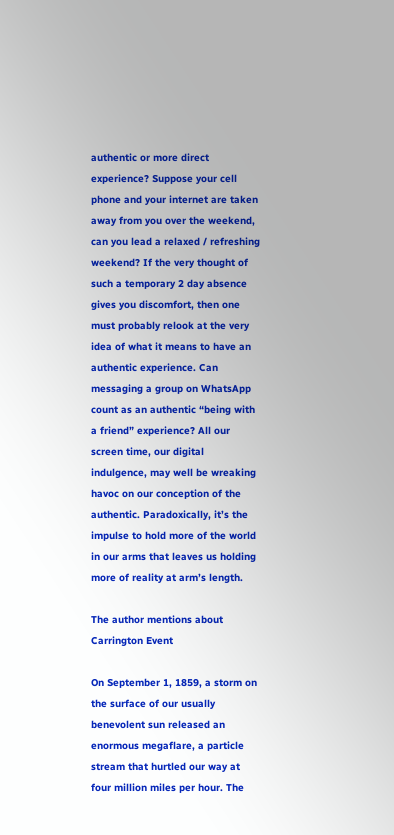authentic or more direct experience? Suppose your cell phone and your internet are taken away from you over the weekend, can you lead a relaxed / refreshing weekend? If the very thought of such a temporary 2 day absence gives you discomfort, then one must probably relook at the very idea of what it means to have an authentic experience. Can messaging a group on WhatsApp count as an authentic “being with a friend” experience? All our screen time, our digital indulgence, may well be wreaking havoc on our conception of the authentic. Paradoxically, it’s the impulse to hold more of the world in our arms that leaves us holding more of reality at arm’s length.

The author mentions about Carrington Event

On September 1, 1859, a storm on the surface of our usually benevolent sun released an enormous megaflare, a particle stream that hurtled our way at four million miles per hour. The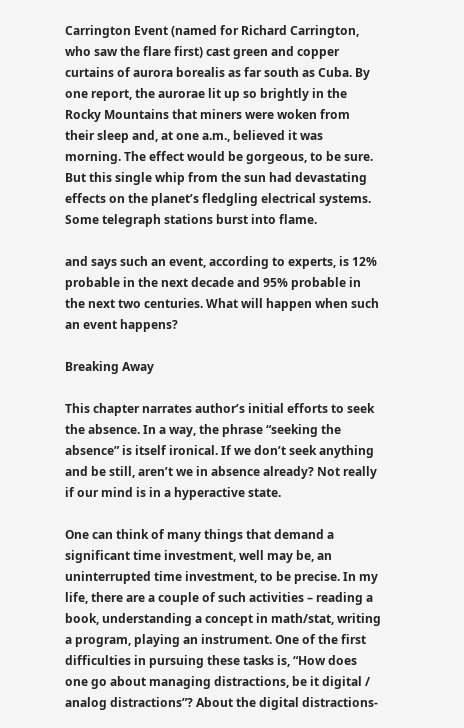Carrington Event (named for Richard Carrington, who saw the flare first) cast green and copper curtains of aurora borealis as far south as Cuba. By one report, the aurorae lit up so brightly in the Rocky Mountains that miners were woken from their sleep and, at one a.m., believed it was morning. The effect would be gorgeous, to be sure. But this single whip from the sun had devastating effects on the planet’s fledgling electrical systems. Some telegraph stations burst into flame.

and says such an event, according to experts, is 12% probable in the next decade and 95% probable in the next two centuries. What will happen when such an event happens?

Breaking Away

This chapter narrates author’s initial efforts to seek the absence. In a way, the phrase “seeking the absence” is itself ironical. If we don’t seek anything and be still, aren’t we in absence already? Not really if our mind is in a hyperactive state.

One can think of many things that demand a significant time investment, well may be, an uninterrupted time investment, to be precise. In my life, there are a couple of such activities – reading a book, understanding a concept in math/stat, writing a program, playing an instrument. One of the first difficulties in pursuing these tasks is, “How does one go about managing distractions, be it digital / analog distractions”? About the digital distractions-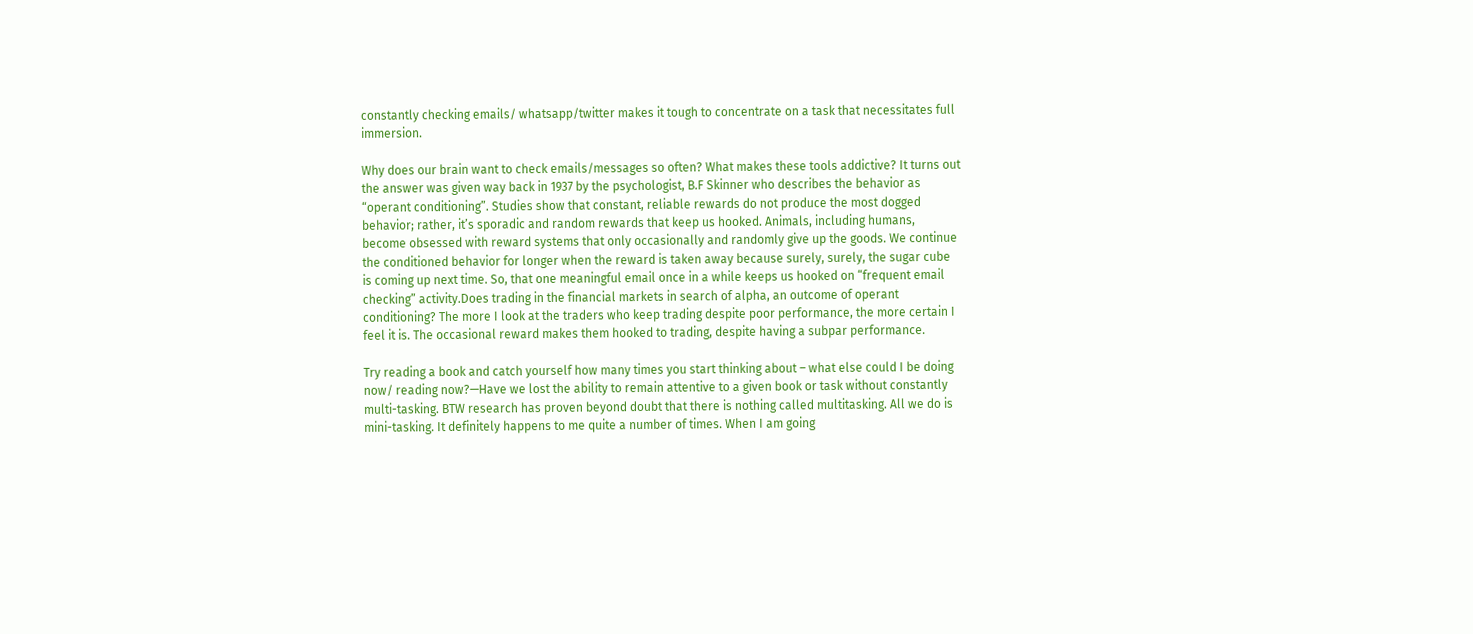constantly checking emails/ whatsapp/twitter makes it tough to concentrate on a task that necessitates full immersion.

Why does our brain want to check emails/messages so often? What makes these tools addictive? It turns out the answer was given way back in 1937 by the psychologist, B.F Skinner who describes the behavior as “operant conditioning”. Studies show that constant, reliable rewards do not produce the most dogged behavior; rather, it’s sporadic and random rewards that keep us hooked. Animals, including humans, become obsessed with reward systems that only occasionally and randomly give up the goods. We continue the conditioned behavior for longer when the reward is taken away because surely, surely, the sugar cube is coming up next time. So, that one meaningful email once in a while keeps us hooked on “frequent email checking” activity.Does trading in the financial markets in search of alpha, an outcome of operant conditioning? The more I look at the traders who keep trading despite poor performance, the more certain I feel it is. The occasional reward makes them hooked to trading, despite having a subpar performance.

Try reading a book and catch yourself how many times you start thinking about – what else could I be doing now/ reading now?—Have we lost the ability to remain attentive to a given book or task without constantly multi-tasking. BTW research has proven beyond doubt that there is nothing called multitasking. All we do is mini-tasking. It definitely happens to me quite a number of times. When I am going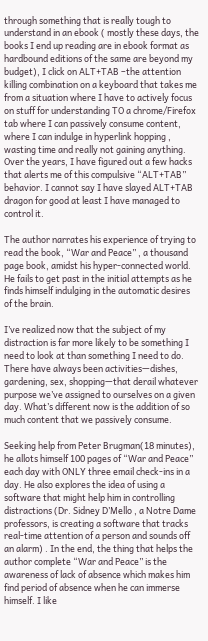through something that is really tough to understand in an ebook ( mostly these days, the books I end up reading are in ebook format as hardbound editions of the same are beyond my budget), I click on ALT+TAB –the attention killing combination on a keyboard that takes me from a situation where I have to actively focus on stuff for understanding TO a chrome/Firefox tab where I can passively consume content, where I can indulge in hyperlink hopping , wasting time and really not gaining anything. Over the years, I have figured out a few hacks that alerts me of this compulsive “ALT+TAB” behavior. I cannot say I have slayed ALT+TAB dragon for good at least I have managed to control it.

The author narrates his experience of trying to read the book, “War and Peace” , a thousand page book, amidst his hyper-connected world. He fails to get past in the initial attempts as he finds himself indulging in the automatic desires of the brain.

I’ve realized now that the subject of my distraction is far more likely to be something I need to look at than something I need to do. There have always been activities—dishes, gardening, sex, shopping—that derail whatever purpose we’ve assigned to ourselves on a given day. What’s different now is the addition of so much content that we passively consume.

Seeking help from Peter Brugman(18 minutes), he allots himself 100 pages of “War and Peace” each day with ONLY three email check-ins in a day. He also explores the idea of using a software that might help him in controlling distractions (Dr. Sidney D’Mello , a Notre Dame professors, is creating a software that tracks real-time attention of a person and sounds off an alarm) . In the end, the thing that helps the author complete “War and Peace” is the awareness of lack of absence which makes him find period of absence when he can immerse himself. I like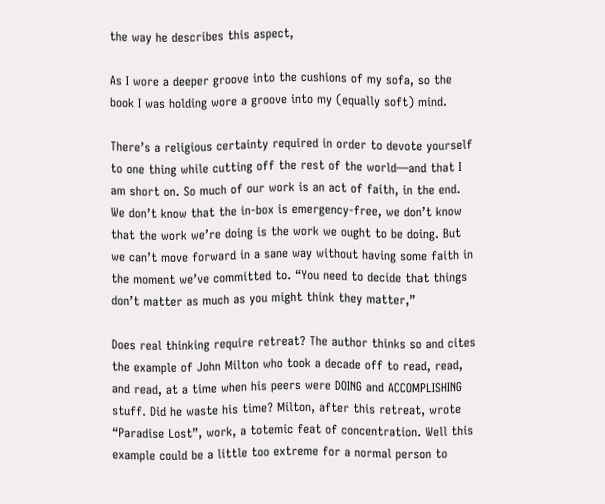the way he describes this aspect,

As I wore a deeper groove into the cushions of my sofa, so the book I was holding wore a groove into my (equally soft) mind.

There’s a religious certainty required in order to devote yourself to one thing while cutting off the rest of the world—and that I am short on. So much of our work is an act of faith, in the end. We don’t know that the in-box is emergency-free, we don’t know that the work we’re doing is the work we ought to be doing. But we can’t move forward in a sane way without having some faith in the moment we’ve committed to. “You need to decide that things don’t matter as much as you might think they matter,”

Does real thinking require retreat? The author thinks so and cites the example of John Milton who took a decade off to read, read, and read, at a time when his peers were DOING and ACCOMPLISHING stuff. Did he waste his time? Milton, after this retreat, wrote “Paradise Lost”, work, a totemic feat of concentration. Well this example could be a little too extreme for a normal person to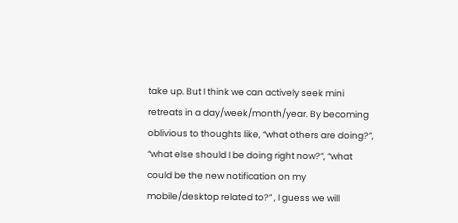take up. But I think we can actively seek mini retreats in a day/week/month/year. By becoming oblivious to thoughts like, “what others are doing?”, “what else should I be doing right now?”, “what could be the new notification on my mobile/desktop related to?” , I guess we will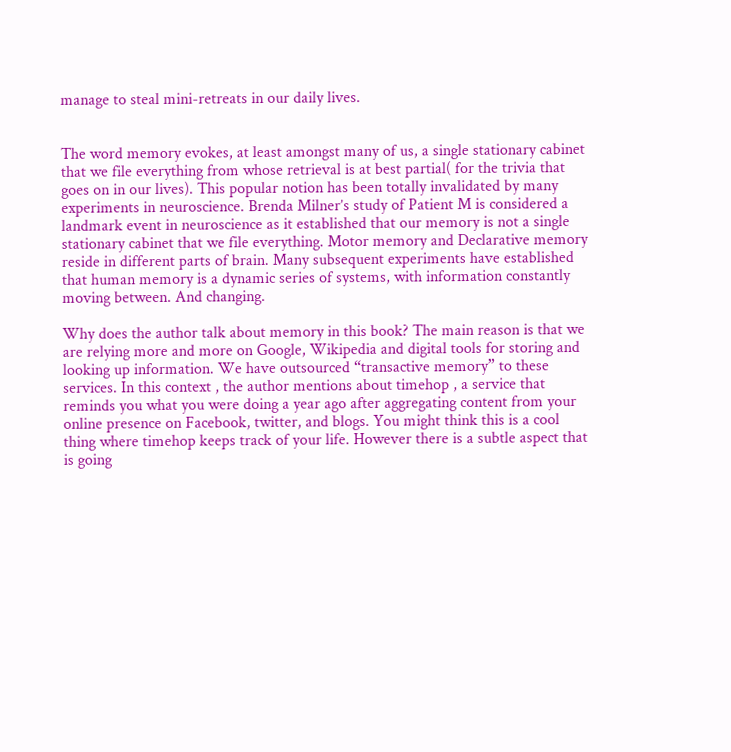manage to steal mini-retreats in our daily lives.


The word memory evokes, at least amongst many of us, a single stationary cabinet that we file everything from whose retrieval is at best partial( for the trivia that goes on in our lives). This popular notion has been totally invalidated by many experiments in neuroscience. Brenda Milner’s study of Patient M is considered a landmark event in neuroscience as it established that our memory is not a single stationary cabinet that we file everything. Motor memory and Declarative memory reside in different parts of brain. Many subsequent experiments have established that human memory is a dynamic series of systems, with information constantly moving between. And changing.

Why does the author talk about memory in this book? The main reason is that we are relying more and more on Google, Wikipedia and digital tools for storing and looking up information. We have outsourced “transactive memory” to these services. In this context , the author mentions about timehop , a service that reminds you what you were doing a year ago after aggregating content from your online presence on Facebook, twitter, and blogs. You might think this is a cool thing where timehop keeps track of your life. However there is a subtle aspect that is going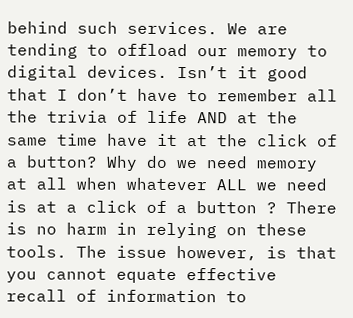behind such services. We are tending to offload our memory to digital devices. Isn’t it good that I don’t have to remember all the trivia of life AND at the same time have it at the click of a button? Why do we need memory at all when whatever ALL we need is at a click of a button ? There is no harm in relying on these tools. The issue however, is that you cannot equate effective recall of information to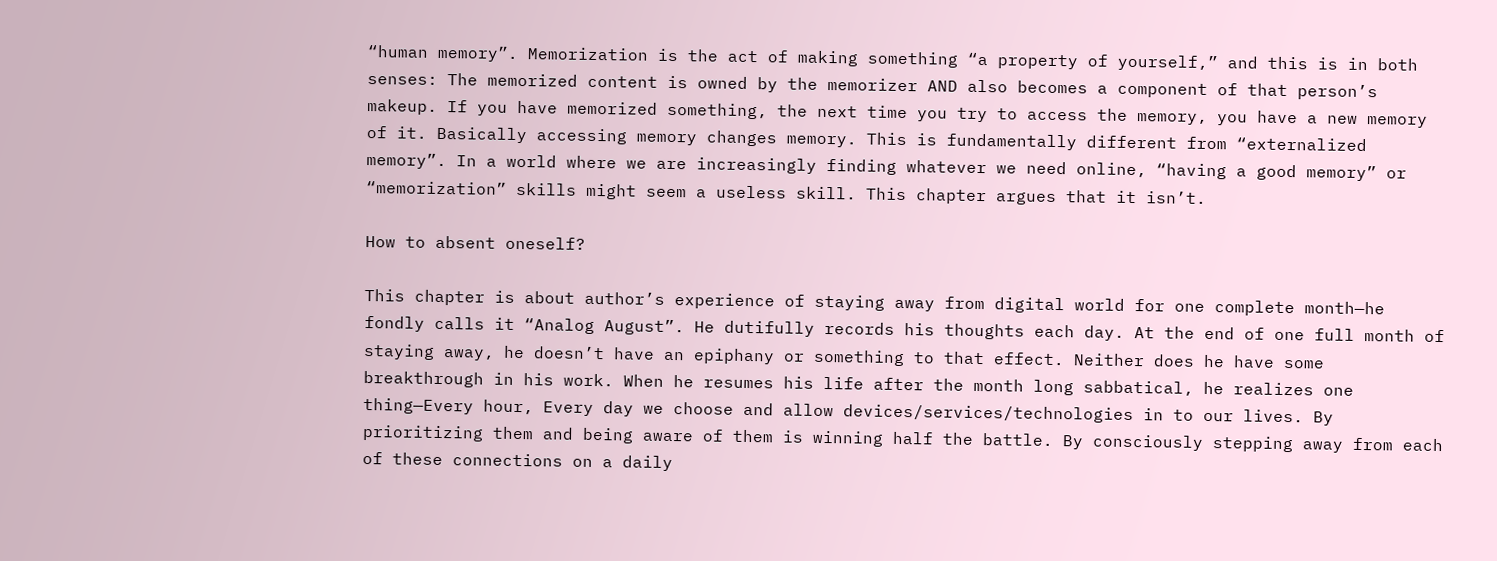“human memory”. Memorization is the act of making something “a property of yourself,” and this is in both senses: The memorized content is owned by the memorizer AND also becomes a component of that person’s makeup. If you have memorized something, the next time you try to access the memory, you have a new memory of it. Basically accessing memory changes memory. This is fundamentally different from “externalized memory”. In a world where we are increasingly finding whatever we need online, “having a good memory” or “memorization” skills might seem a useless skill. This chapter argues that it isn’t.

How to absent oneself?

This chapter is about author’s experience of staying away from digital world for one complete month—he fondly calls it “Analog August”. He dutifully records his thoughts each day. At the end of one full month of staying away, he doesn’t have an epiphany or something to that effect. Neither does he have some breakthrough in his work. When he resumes his life after the month long sabbatical, he realizes one thing—Every hour, Every day we choose and allow devices/services/technologies in to our lives. By prioritizing them and being aware of them is winning half the battle. By consciously stepping away from each of these connections on a daily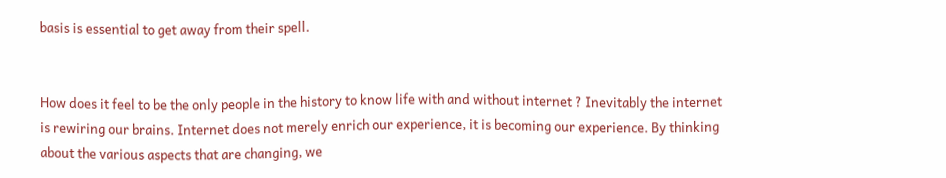basis is essential to get away from their spell.


How does it feel to be the only people in the history to know life with and without internet ? Inevitably the internet is rewiring our brains. Internet does not merely enrich our experience, it is becoming our experience. By thinking about the various aspects that are changing, we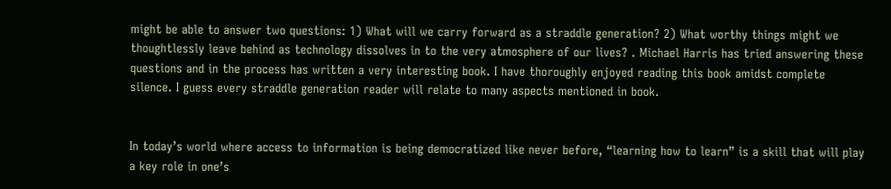might be able to answer two questions: 1) What will we carry forward as a straddle generation? 2) What worthy things might we thoughtlessly leave behind as technology dissolves in to the very atmosphere of our lives? . Michael Harris has tried answering these questions and in the process has written a very interesting book. I have thoroughly enjoyed reading this book amidst complete silence. I guess every straddle generation reader will relate to many aspects mentioned in book.


In today’s world where access to information is being democratized like never before, “learning how to learn” is a skill that will play a key role in one’s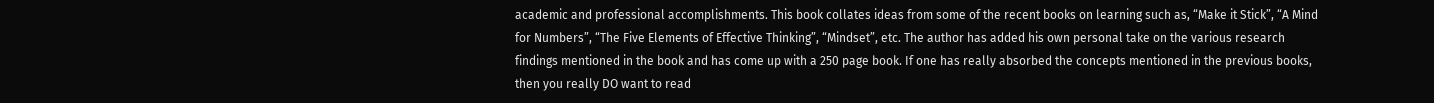academic and professional accomplishments. This book collates ideas from some of the recent books on learning such as, “Make it Stick”, “A Mind for Numbers”, “The Five Elements of Effective Thinking”, “Mindset”, etc. The author has added his own personal take on the various research findings mentioned in the book and has come up with a 250 page book. If one has really absorbed the concepts mentioned in the previous books, then you really DO want to read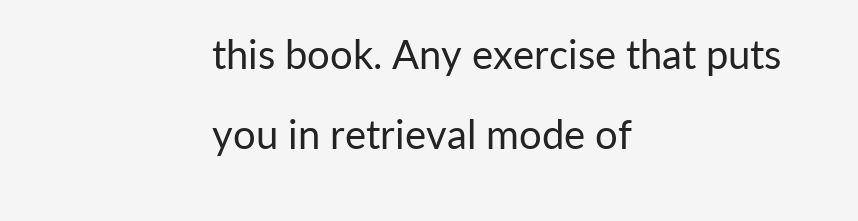this book. Any exercise that puts you in retrieval mode of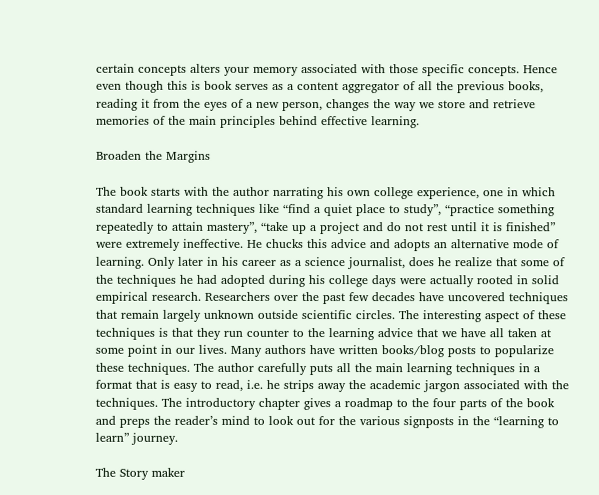certain concepts alters your memory associated with those specific concepts. Hence even though this is book serves as a content aggregator of all the previous books, reading it from the eyes of a new person, changes the way we store and retrieve memories of the main principles behind effective learning.

Broaden the Margins

The book starts with the author narrating his own college experience, one in which standard learning techniques like “find a quiet place to study”, “practice something repeatedly to attain mastery”, “take up a project and do not rest until it is finished” were extremely ineffective. He chucks this advice and adopts an alternative mode of learning. Only later in his career as a science journalist, does he realize that some of the techniques he had adopted during his college days were actually rooted in solid empirical research. Researchers over the past few decades have uncovered techniques that remain largely unknown outside scientific circles. The interesting aspect of these techniques is that they run counter to the learning advice that we have all taken at some point in our lives. Many authors have written books/blog posts to popularize these techniques. The author carefully puts all the main learning techniques in a format that is easy to read, i.e. he strips away the academic jargon associated with the techniques. The introductory chapter gives a roadmap to the four parts of the book and preps the reader’s mind to look out for the various signposts in the “learning to learn” journey.

The Story maker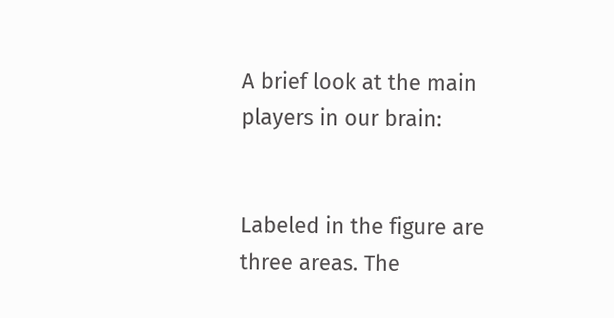A brief look at the main players in our brain:


Labeled in the figure are three areas. The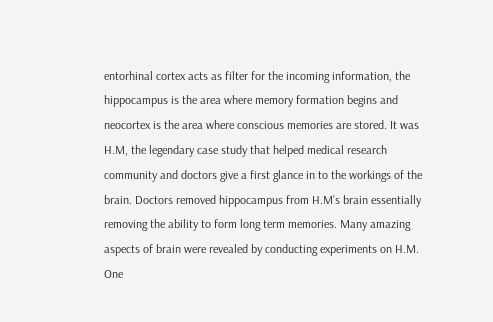entorhinal cortex acts as filter for the incoming information, the hippocampus is the area where memory formation begins and neocortex is the area where conscious memories are stored. It was H.M, the legendary case study that helped medical research community and doctors give a first glance in to the workings of the brain. Doctors removed hippocampus from H.M’s brain essentially removing the ability to form long term memories. Many amazing aspects of brain were revealed by conducting experiments on H.M. One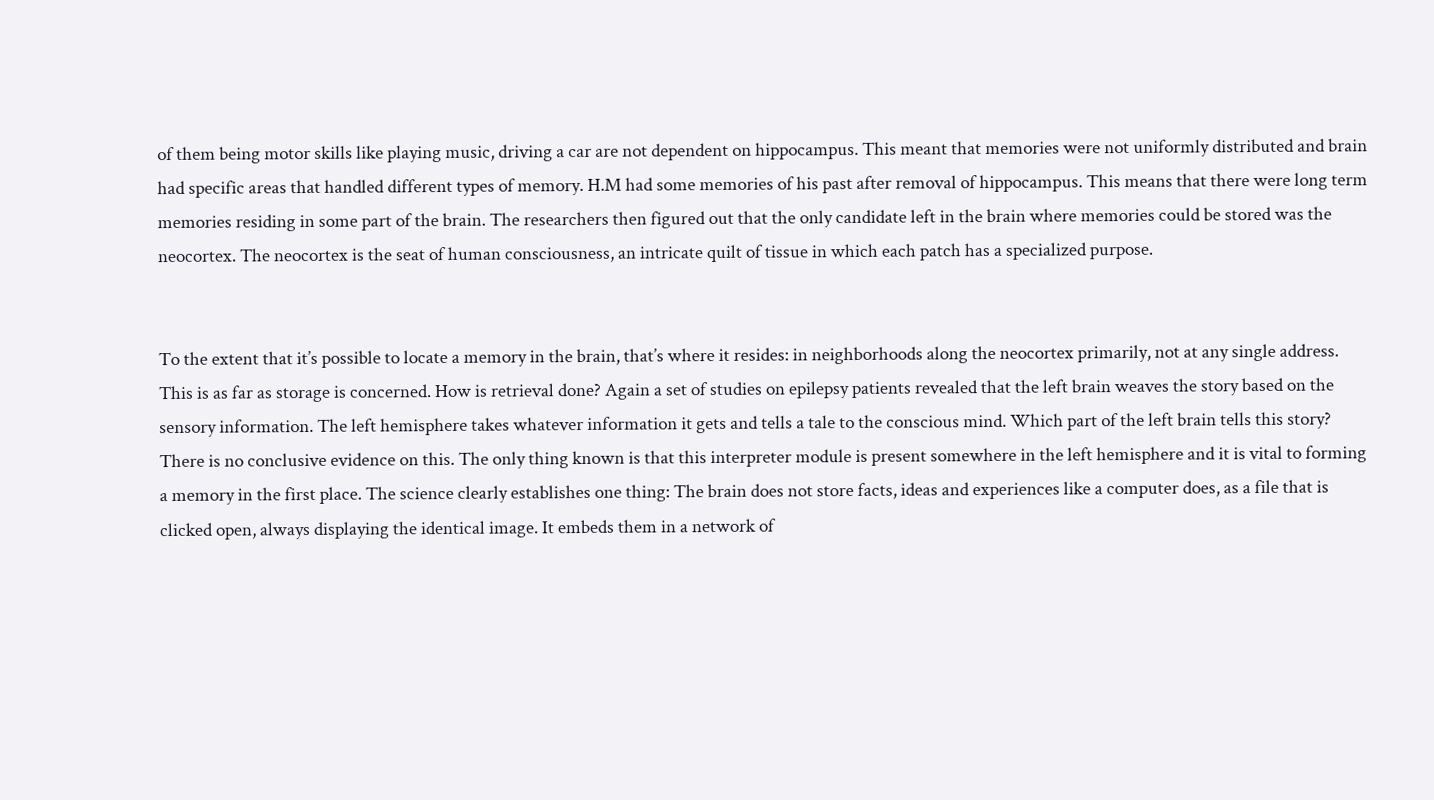of them being motor skills like playing music, driving a car are not dependent on hippocampus. This meant that memories were not uniformly distributed and brain had specific areas that handled different types of memory. H.M had some memories of his past after removal of hippocampus. This means that there were long term memories residing in some part of the brain. The researchers then figured out that the only candidate left in the brain where memories could be stored was the neocortex. The neocortex is the seat of human consciousness, an intricate quilt of tissue in which each patch has a specialized purpose.


To the extent that it’s possible to locate a memory in the brain, that’s where it resides: in neighborhoods along the neocortex primarily, not at any single address. This is as far as storage is concerned. How is retrieval done? Again a set of studies on epilepsy patients revealed that the left brain weaves the story based on the sensory information. The left hemisphere takes whatever information it gets and tells a tale to the conscious mind. Which part of the left brain tells this story? There is no conclusive evidence on this. The only thing known is that this interpreter module is present somewhere in the left hemisphere and it is vital to forming a memory in the first place. The science clearly establishes one thing: The brain does not store facts, ideas and experiences like a computer does, as a file that is clicked open, always displaying the identical image. It embeds them in a network of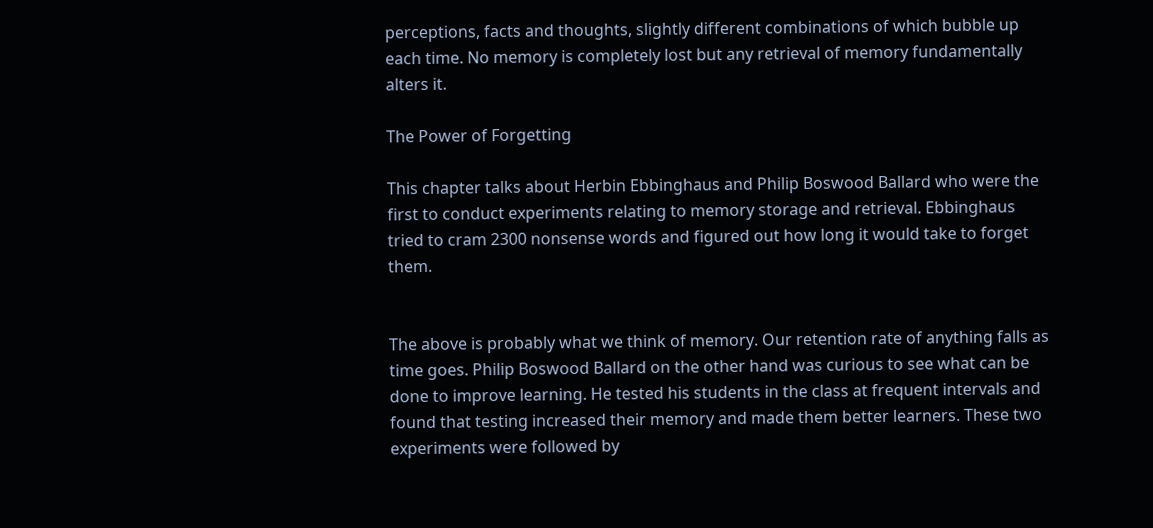perceptions, facts and thoughts, slightly different combinations of which bubble up each time. No memory is completely lost but any retrieval of memory fundamentally alters it.

The Power of Forgetting

This chapter talks about Herbin Ebbinghaus and Philip Boswood Ballard who were the first to conduct experiments relating to memory storage and retrieval. Ebbinghaus tried to cram 2300 nonsense words and figured out how long it would take to forget them.


The above is probably what we think of memory. Our retention rate of anything falls as time goes. Philip Boswood Ballard on the other hand was curious to see what can be done to improve learning. He tested his students in the class at frequent intervals and found that testing increased their memory and made them better learners. These two experiments were followed by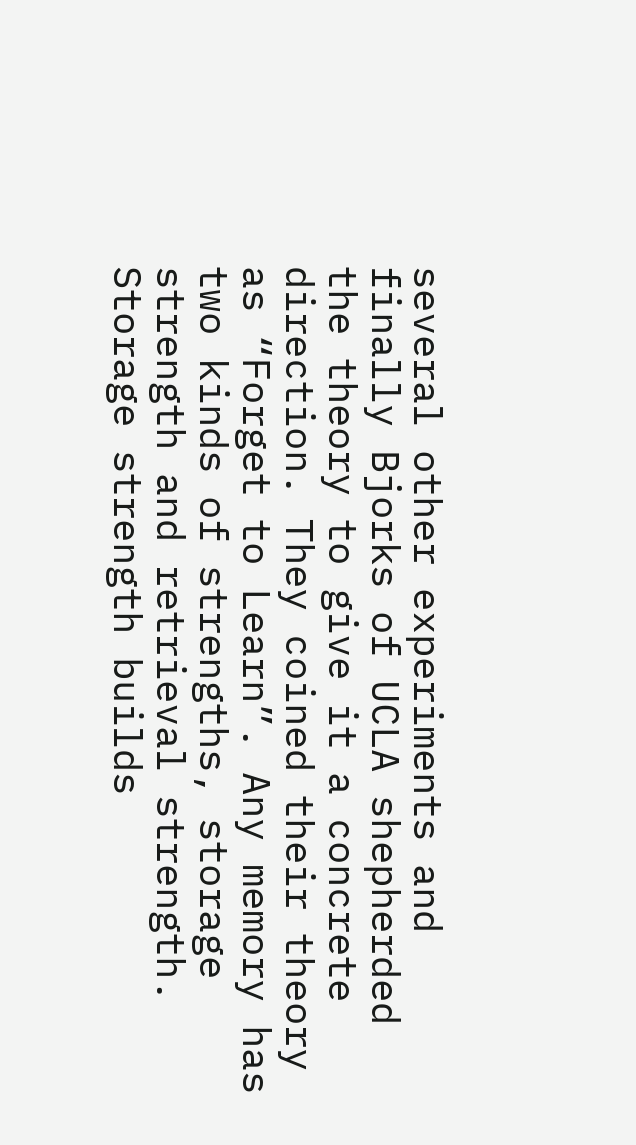several other experiments and finally Bjorks of UCLA shepherded the theory to give it a concrete direction. They coined their theory as “Forget to Learn”. Any memory has two kinds of strengths, storage strength and retrieval strength. Storage strength builds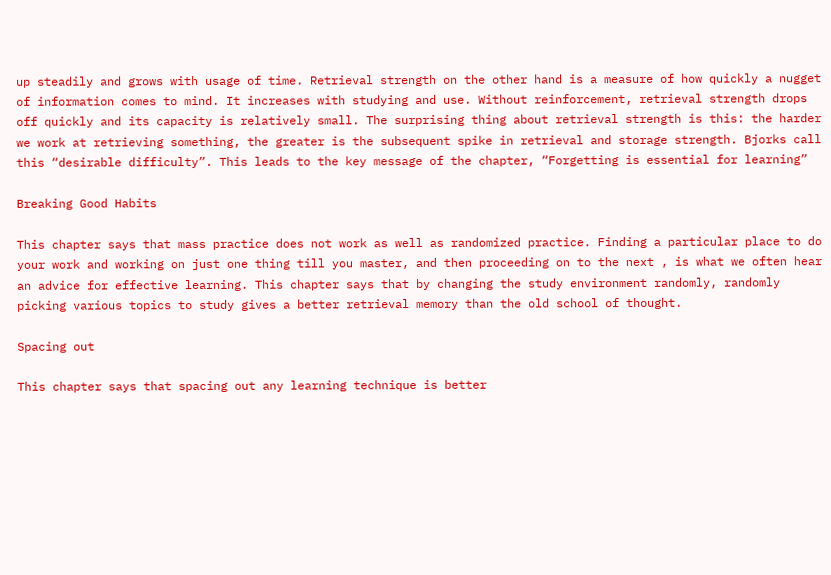up steadily and grows with usage of time. Retrieval strength on the other hand is a measure of how quickly a nugget of information comes to mind. It increases with studying and use. Without reinforcement, retrieval strength drops off quickly and its capacity is relatively small. The surprising thing about retrieval strength is this: the harder we work at retrieving something, the greater is the subsequent spike in retrieval and storage strength. Bjorks call this “desirable difficulty”. This leads to the key message of the chapter, “Forgetting is essential for learning”

Breaking Good Habits

This chapter says that mass practice does not work as well as randomized practice. Finding a particular place to do your work and working on just one thing till you master, and then proceeding on to the next , is what we often hear an advice for effective learning. This chapter says that by changing the study environment randomly, randomly picking various topics to study gives a better retrieval memory than the old school of thought.

Spacing out

This chapter says that spacing out any learning technique is better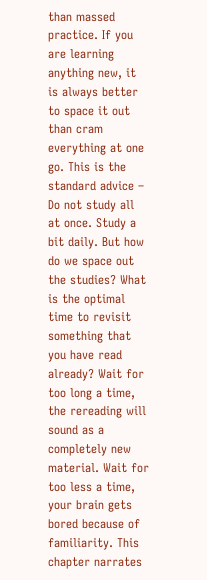than massed practice. If you are learning anything new, it is always better to space it out than cram everything at one go. This is the standard advice – Do not study all at once. Study a bit daily. But how do we space out the studies? What is the optimal time to revisit something that you have read already? Wait for too long a time, the rereading will sound as a completely new material. Wait for too less a time, your brain gets bored because of familiarity. This chapter narrates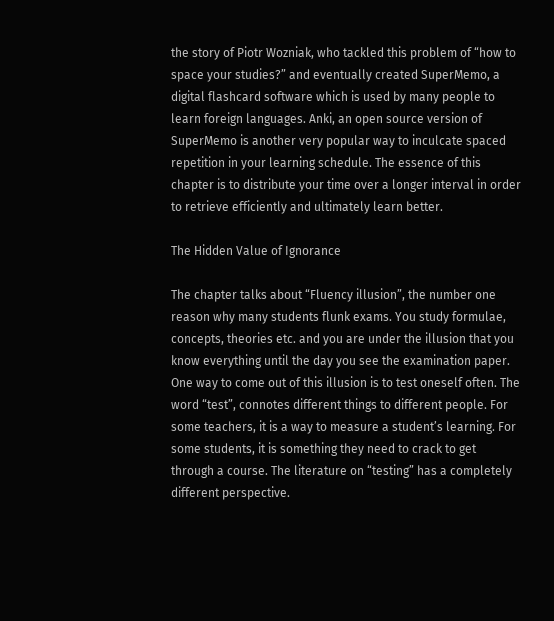the story of Piotr Wozniak, who tackled this problem of “how to space your studies?” and eventually created SuperMemo, a digital flashcard software which is used by many people to learn foreign languages. Anki, an open source version of SuperMemo is another very popular way to inculcate spaced repetition in your learning schedule. The essence of this chapter is to distribute your time over a longer interval in order to retrieve efficiently and ultimately learn better.

The Hidden Value of Ignorance

The chapter talks about “Fluency illusion”, the number one reason why many students flunk exams. You study formulae, concepts, theories etc. and you are under the illusion that you know everything until the day you see the examination paper. One way to come out of this illusion is to test oneself often. The word “test”, connotes different things to different people. For some teachers, it is a way to measure a student’s learning. For some students, it is something they need to crack to get through a course. The literature on “testing” has a completely different perspective.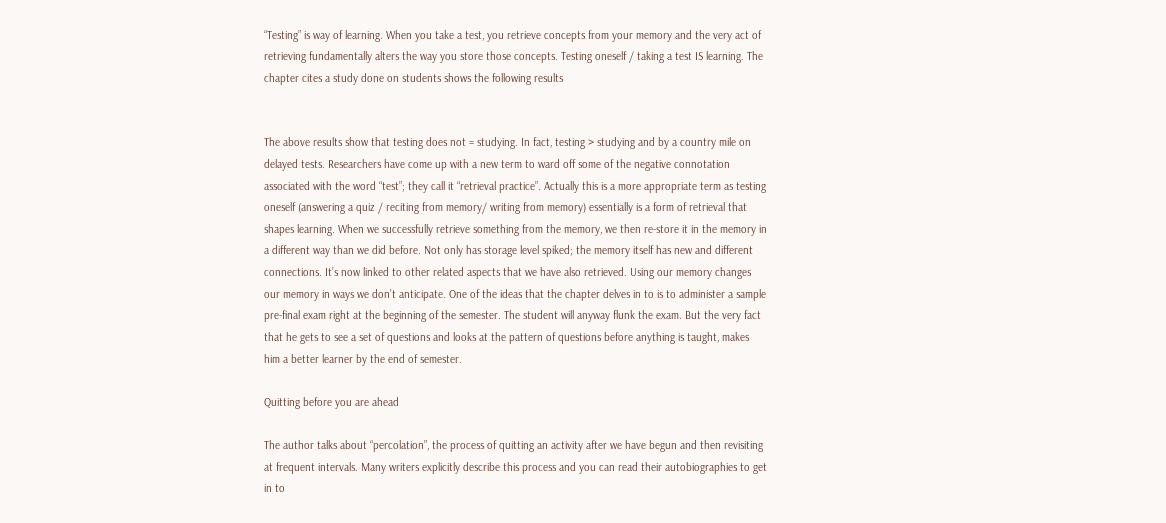“Testing” is way of learning. When you take a test, you retrieve concepts from your memory and the very act of retrieving fundamentally alters the way you store those concepts. Testing oneself / taking a test IS learning. The chapter cites a study done on students shows the following results


The above results show that testing does not = studying. In fact, testing > studying and by a country mile on delayed tests. Researchers have come up with a new term to ward off some of the negative connotation associated with the word “test”; they call it “retrieval practice”. Actually this is a more appropriate term as testing oneself (answering a quiz / reciting from memory/ writing from memory) essentially is a form of retrieval that shapes learning. When we successfully retrieve something from the memory, we then re-store it in the memory in a different way than we did before. Not only has storage level spiked; the memory itself has new and different connections. It’s now linked to other related aspects that we have also retrieved. Using our memory changes our memory in ways we don’t anticipate. One of the ideas that the chapter delves in to is to administer a sample pre-final exam right at the beginning of the semester. The student will anyway flunk the exam. But the very fact that he gets to see a set of questions and looks at the pattern of questions before anything is taught, makes him a better learner by the end of semester.

Quitting before you are ahead

The author talks about “percolation”, the process of quitting an activity after we have begun and then revisiting at frequent intervals. Many writers explicitly describe this process and you can read their autobiographies to get in to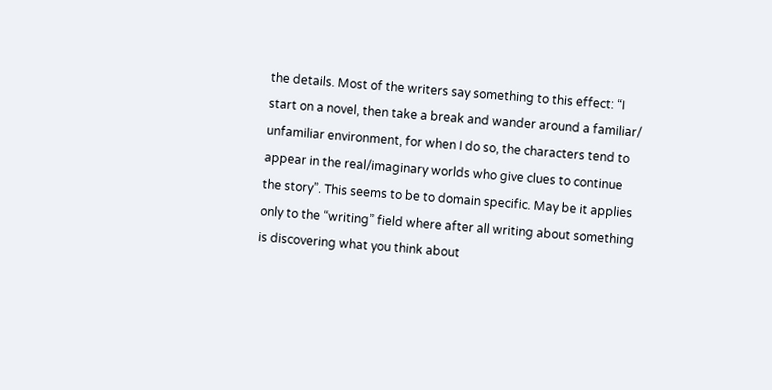the details. Most of the writers say something to this effect: “I start on a novel, then take a break and wander around a familiar/ unfamiliar environment, for when I do so, the characters tend to appear in the real/imaginary worlds who give clues to continue the story”. This seems to be to domain specific. May be it applies only to the “writing” field where after all writing about something is discovering what you think about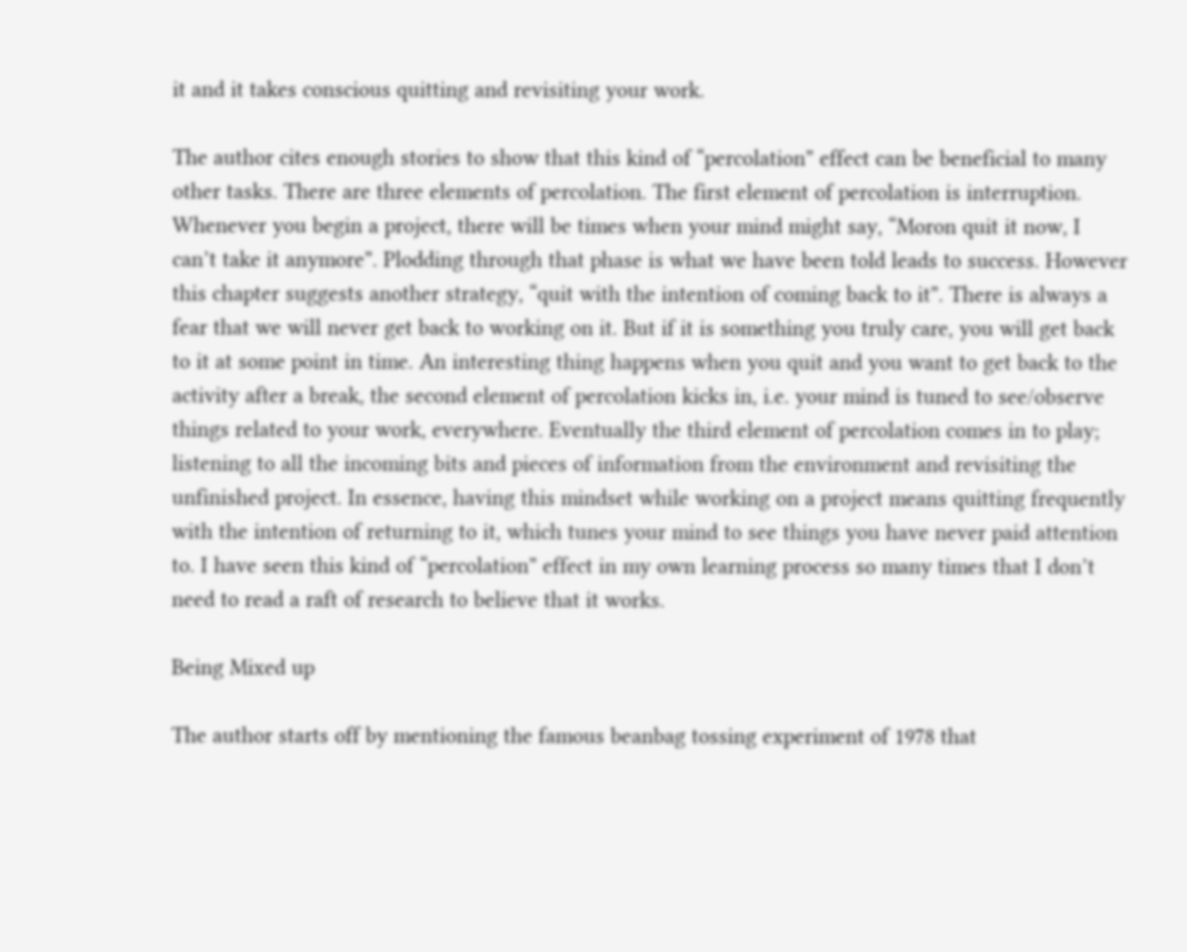it and it takes conscious quitting and revisiting your work.

The author cites enough stories to show that this kind of “percolation” effect can be beneficial to many other tasks. There are three elements of percolation. The first element of percolation is interruption. Whenever you begin a project, there will be times when your mind might say, “Moron quit it now, I can’t take it anymore”. Plodding through that phase is what we have been told leads to success. However this chapter suggests another strategy, “quit with the intention of coming back to it”. There is always a fear that we will never get back to working on it. But if it is something you truly care, you will get back to it at some point in time. An interesting thing happens when you quit and you want to get back to the activity after a break, the second element of percolation kicks in, i.e. your mind is tuned to see/observe things related to your work, everywhere. Eventually the third element of percolation comes in to play; listening to all the incoming bits and pieces of information from the environment and revisiting the unfinished project. In essence, having this mindset while working on a project means quitting frequently with the intention of returning to it, which tunes your mind to see things you have never paid attention to. I have seen this kind of “percolation” effect in my own learning process so many times that I don’t need to read a raft of research to believe that it works.

Being Mixed up

The author starts off by mentioning the famous beanbag tossing experiment of 1978 that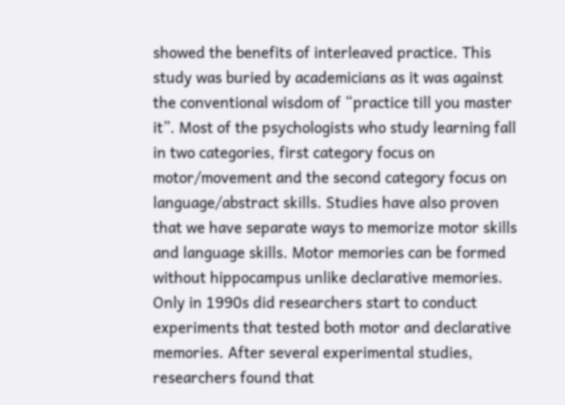showed the benefits of interleaved practice. This study was buried by academicians as it was against the conventional wisdom of “practice till you master it”. Most of the psychologists who study learning fall in two categories, first category focus on motor/movement and the second category focus on language/abstract skills. Studies have also proven that we have separate ways to memorize motor skills and language skills. Motor memories can be formed without hippocampus unlike declarative memories. Only in 1990s did researchers start to conduct experiments that tested both motor and declarative memories. After several experimental studies, researchers found that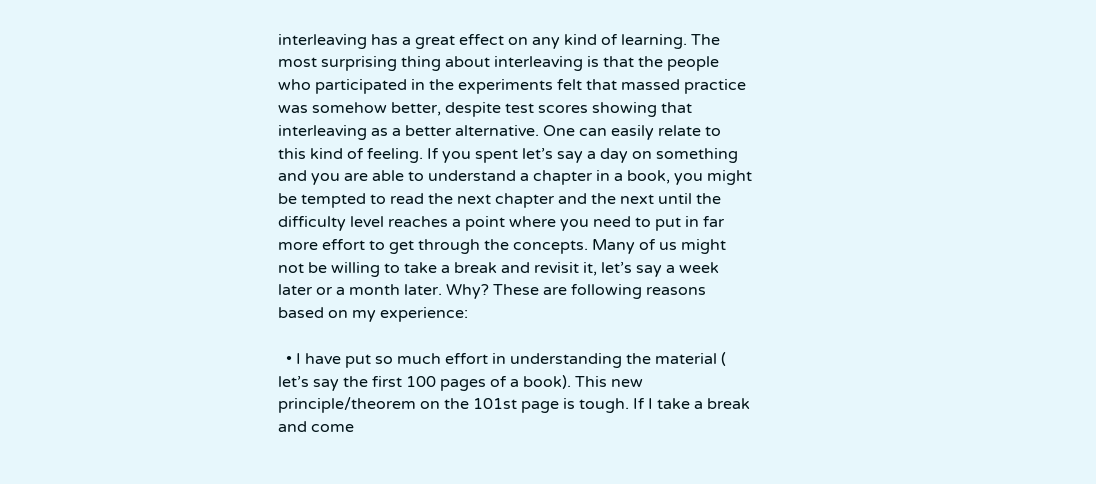interleaving has a great effect on any kind of learning. The most surprising thing about interleaving is that the people who participated in the experiments felt that massed practice was somehow better, despite test scores showing that interleaving as a better alternative. One can easily relate to this kind of feeling. If you spent let’s say a day on something and you are able to understand a chapter in a book, you might be tempted to read the next chapter and the next until the difficulty level reaches a point where you need to put in far more effort to get through the concepts. Many of us might not be willing to take a break and revisit it, let’s say a week later or a month later. Why? These are following reasons based on my experience:

  • I have put so much effort in understanding the material ( let’s say the first 100 pages of a book). This new principle/theorem on the 101st page is tough. If I take a break and come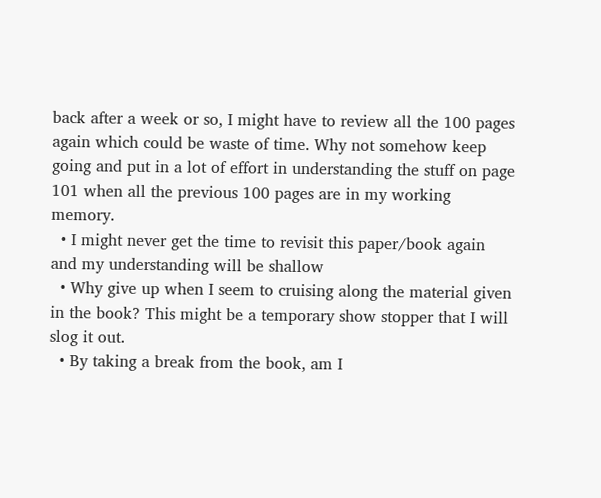back after a week or so, I might have to review all the 100 pages again which could be waste of time. Why not somehow keep going and put in a lot of effort in understanding the stuff on page 101 when all the previous 100 pages are in my working memory.
  • I might never get the time to revisit this paper/book again and my understanding will be shallow
  • Why give up when I seem to cruising along the material given in the book? This might be a temporary show stopper that I will slog it out.
  • By taking a break from the book, am I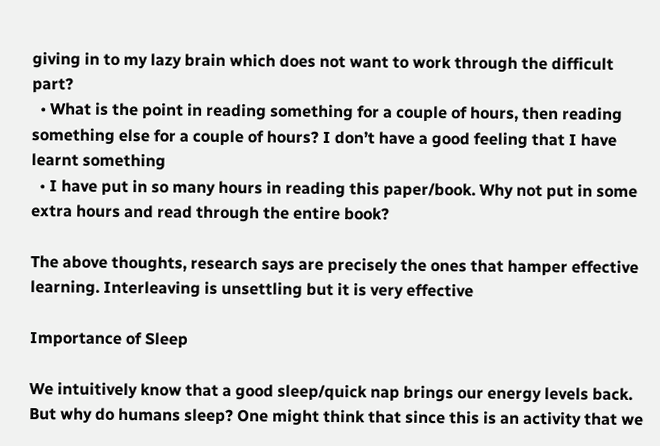giving in to my lazy brain which does not want to work through the difficult part?
  • What is the point in reading something for a couple of hours, then reading something else for a couple of hours? I don’t have a good feeling that I have learnt something
  • I have put in so many hours in reading this paper/book. Why not put in some extra hours and read through the entire book?

The above thoughts, research says are precisely the ones that hamper effective learning. Interleaving is unsettling but it is very effective

Importance of Sleep

We intuitively know that a good sleep/quick nap brings our energy levels back. But why do humans sleep? One might think that since this is an activity that we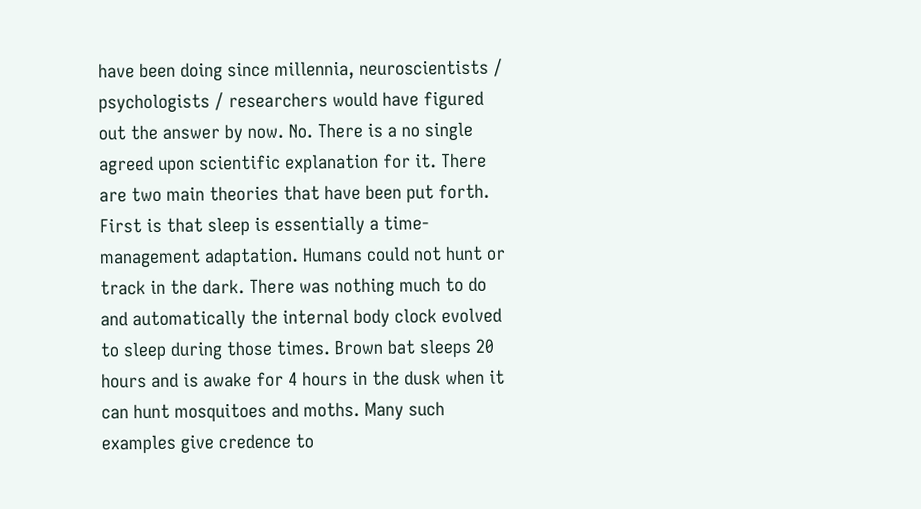have been doing since millennia, neuroscientists / psychologists / researchers would have figured out the answer by now. No. There is a no single agreed upon scientific explanation for it. There are two main theories that have been put forth. First is that sleep is essentially a time-management adaptation. Humans could not hunt or track in the dark. There was nothing much to do and automatically the internal body clock evolved to sleep during those times. Brown bat sleeps 20 hours and is awake for 4 hours in the dusk when it can hunt mosquitoes and moths. Many such examples give credence to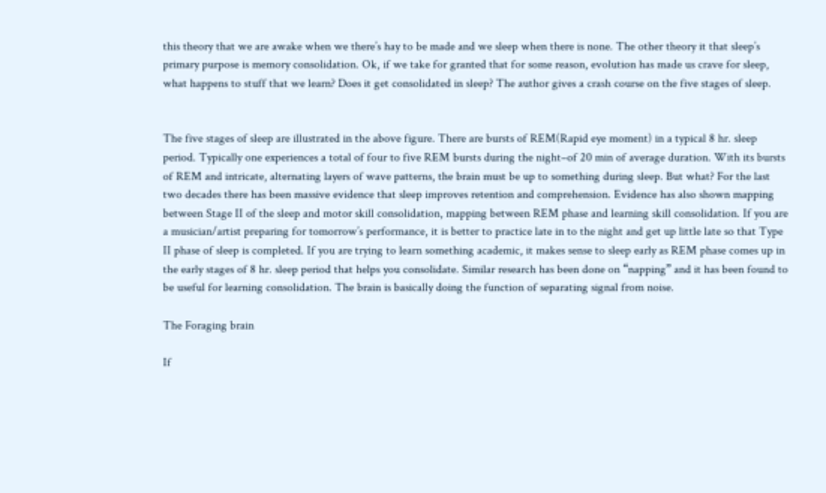this theory that we are awake when we there’s hay to be made and we sleep when there is none. The other theory it that sleep’s primary purpose is memory consolidation. Ok, if we take for granted that for some reason, evolution has made us crave for sleep, what happens to stuff that we learn? Does it get consolidated in sleep? The author gives a crash course on the five stages of sleep.


The five stages of sleep are illustrated in the above figure. There are bursts of REM(Rapid eye moment) in a typical 8 hr. sleep period. Typically one experiences a total of four to five REM bursts during the night–of 20 min of average duration. With its bursts of REM and intricate, alternating layers of wave patterns, the brain must be up to something during sleep. But what? For the last two decades there has been massive evidence that sleep improves retention and comprehension. Evidence has also shown mapping between Stage II of the sleep and motor skill consolidation, mapping between REM phase and learning skill consolidation. If you are a musician/artist preparing for tomorrow’s performance, it is better to practice late in to the night and get up little late so that Type II phase of sleep is completed. If you are trying to learn something academic, it makes sense to sleep early as REM phase comes up in the early stages of 8 hr. sleep period that helps you consolidate. Similar research has been done on “napping” and it has been found to be useful for learning consolidation. The brain is basically doing the function of separating signal from noise.

The Foraging brain

If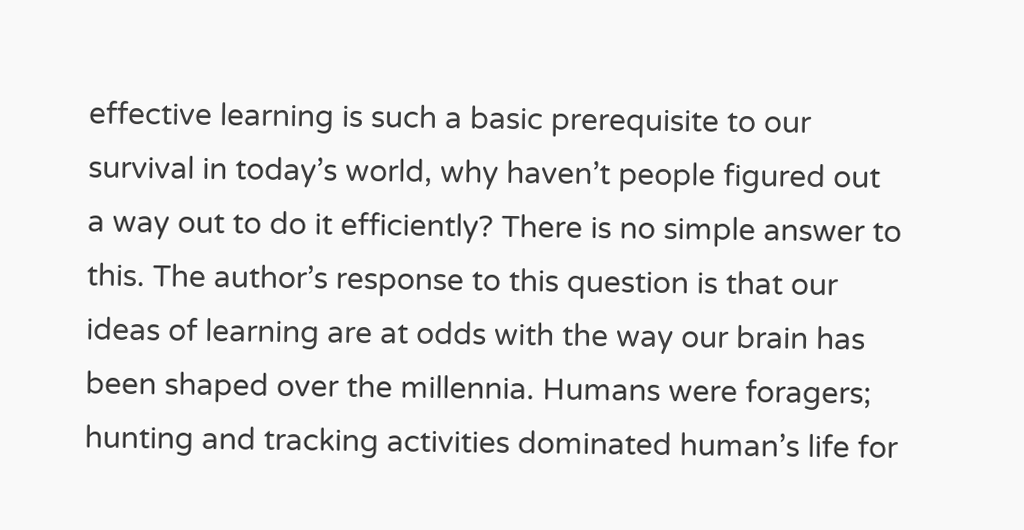effective learning is such a basic prerequisite to our survival in today’s world, why haven’t people figured out a way out to do it efficiently? There is no simple answer to this. The author’s response to this question is that our ideas of learning are at odds with the way our brain has been shaped over the millennia. Humans were foragers; hunting and tracking activities dominated human’s life for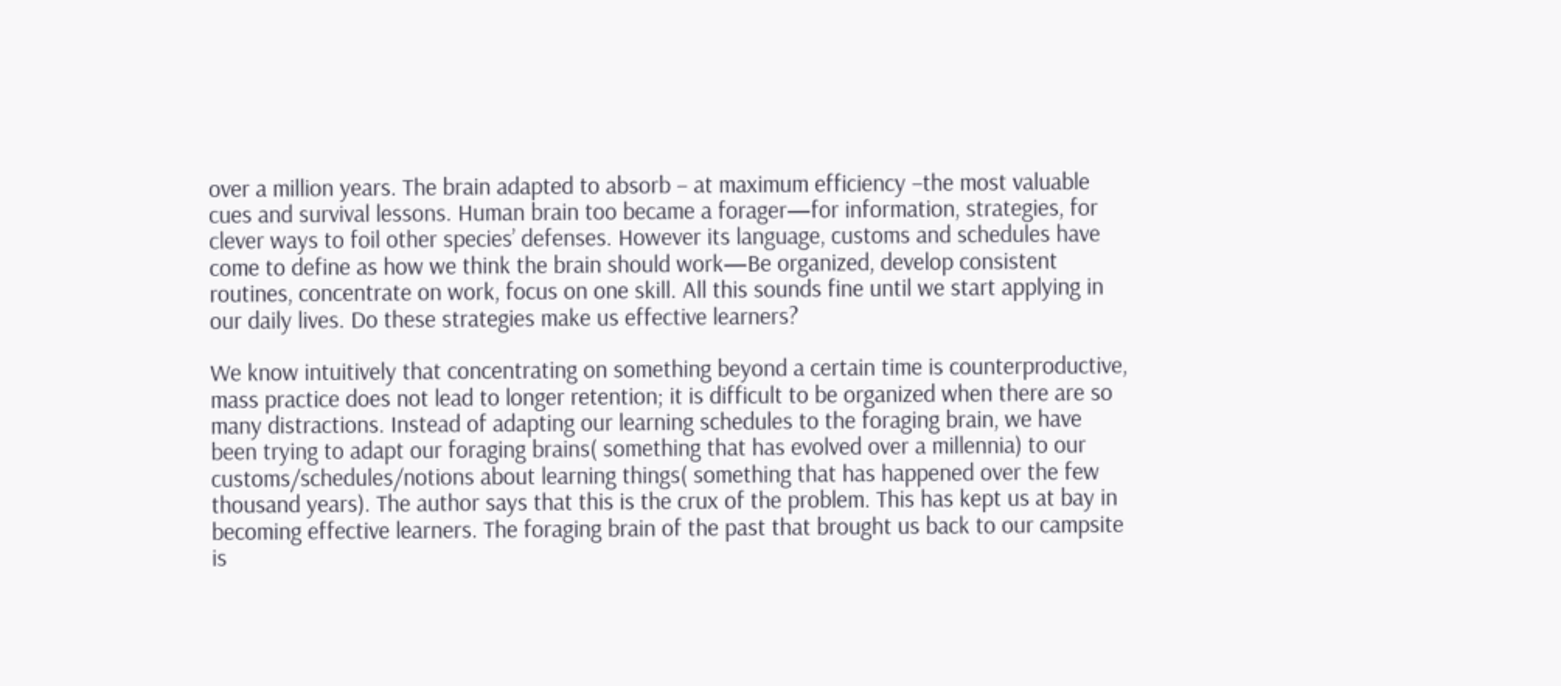over a million years. The brain adapted to absorb – at maximum efficiency –the most valuable cues and survival lessons. Human brain too became a forager—for information, strategies, for clever ways to foil other species’ defenses. However its language, customs and schedules have come to define as how we think the brain should work—Be organized, develop consistent routines, concentrate on work, focus on one skill. All this sounds fine until we start applying in our daily lives. Do these strategies make us effective learners?

We know intuitively that concentrating on something beyond a certain time is counterproductive, mass practice does not lead to longer retention; it is difficult to be organized when there are so many distractions. Instead of adapting our learning schedules to the foraging brain, we have been trying to adapt our foraging brains( something that has evolved over a millennia) to our customs/schedules/notions about learning things( something that has happened over the few thousand years). The author says that this is the crux of the problem. This has kept us at bay in becoming effective learners. The foraging brain of the past that brought us back to our campsite is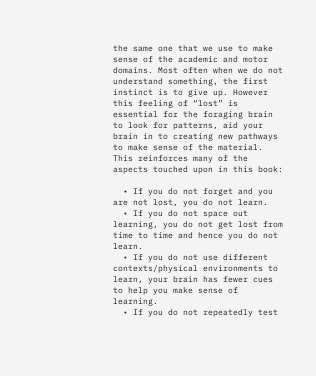the same one that we use to make sense of the academic and motor domains. Most often when we do not understand something, the first instinct is to give up. However this feeling of “lost” is essential for the foraging brain to look for patterns, aid your brain in to creating new pathways to make sense of the material. This reinforces many of the aspects touched upon in this book:

  • If you do not forget and you are not lost, you do not learn.
  • If you do not space out learning, you do not get lost from time to time and hence you do not learn.
  • If you do not use different contexts/physical environments to learn, your brain has fewer cues to help you make sense of learning.
  • If you do not repeatedly test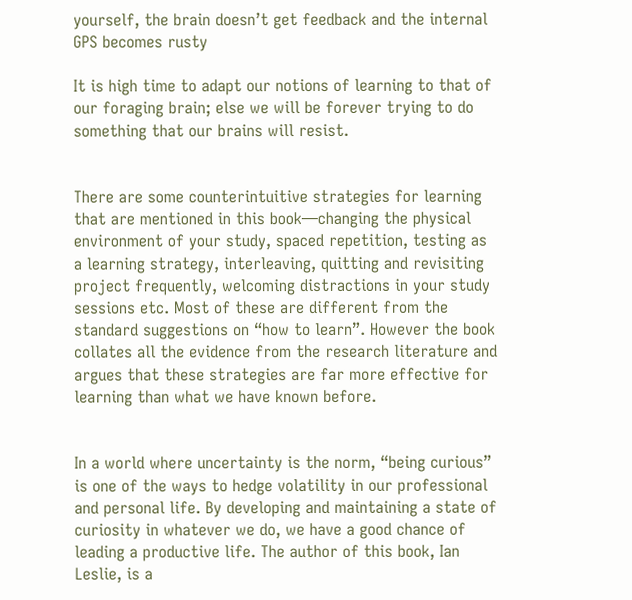yourself, the brain doesn’t get feedback and the internal GPS becomes rusty

It is high time to adapt our notions of learning to that of our foraging brain; else we will be forever trying to do something that our brains will resist.


There are some counterintuitive strategies for learning that are mentioned in this book—changing the physical environment of your study, spaced repetition, testing as a learning strategy, interleaving, quitting and revisiting project frequently, welcoming distractions in your study sessions etc. Most of these are different from the standard suggestions on “how to learn”. However the book collates all the evidence from the research literature and argues that these strategies are far more effective for learning than what we have known before.


In a world where uncertainty is the norm, “being curious” is one of the ways to hedge volatility in our professional and personal life. By developing and maintaining a state of curiosity in whatever we do, we have a good chance of leading a productive life. The author of this book, Ian Leslie, is a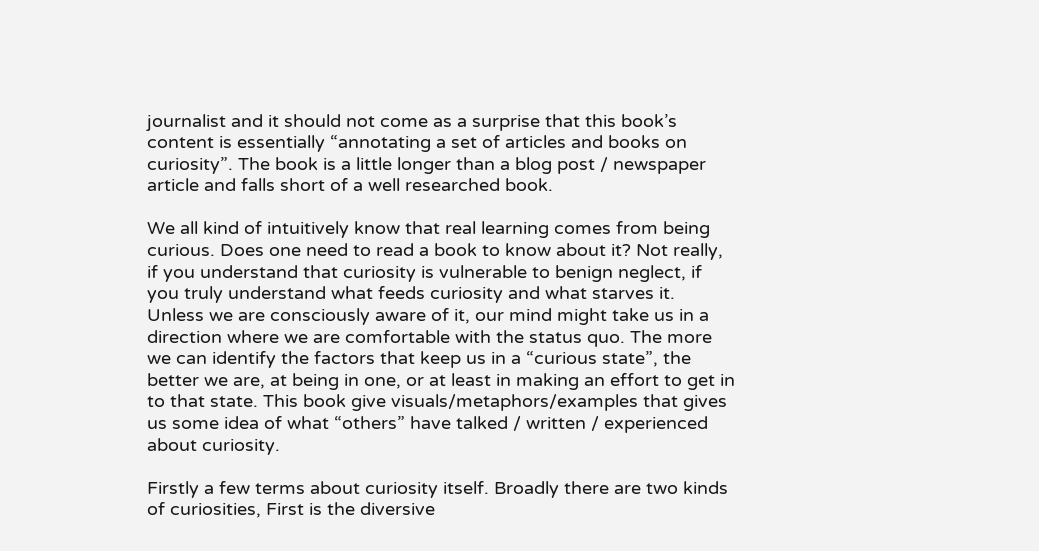journalist and it should not come as a surprise that this book’s content is essentially “annotating a set of articles and books on curiosity”. The book is a little longer than a blog post / newspaper article and falls short of a well researched book.

We all kind of intuitively know that real learning comes from being curious. Does one need to read a book to know about it? Not really, if you understand that curiosity is vulnerable to benign neglect, if you truly understand what feeds curiosity and what starves it. Unless we are consciously aware of it, our mind might take us in a direction where we are comfortable with the status quo. The more we can identify the factors that keep us in a “curious state”, the better we are, at being in one, or at least in making an effort to get in to that state. This book give visuals/metaphors/examples that gives us some idea of what “others” have talked / written / experienced about curiosity.

Firstly a few terms about curiosity itself. Broadly there are two kinds of curiosities, First is the diversive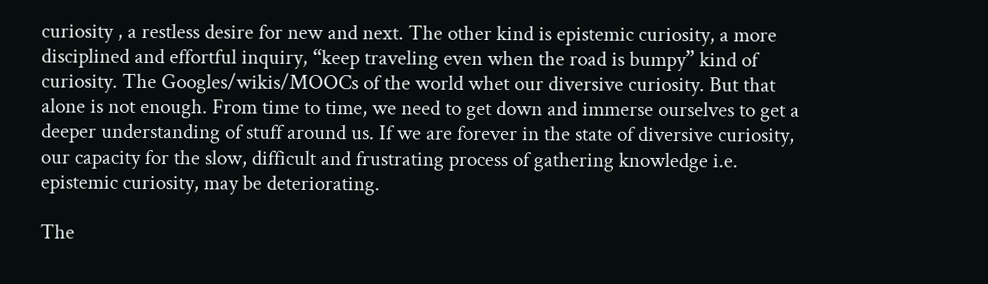curiosity , a restless desire for new and next. The other kind is epistemic curiosity, a more disciplined and effortful inquiry, “keep traveling even when the road is bumpy” kind of curiosity. The Googles/wikis/MOOCs of the world whet our diversive curiosity. But that alone is not enough. From time to time, we need to get down and immerse ourselves to get a deeper understanding of stuff around us. If we are forever in the state of diversive curiosity, our capacity for the slow, difficult and frustrating process of gathering knowledge i.e. epistemic curiosity, may be deteriorating.

The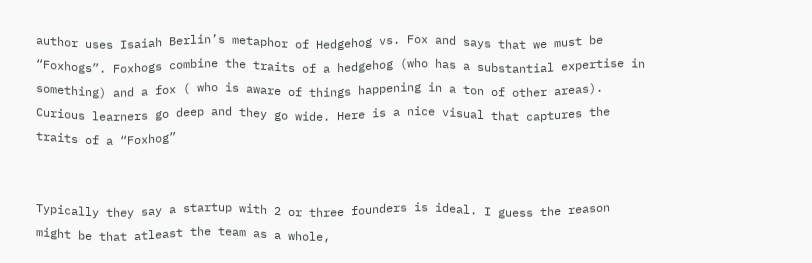author uses Isaiah Berlin’s metaphor of Hedgehog vs. Fox and says that we must be “Foxhogs”. Foxhogs combine the traits of a hedgehog (who has a substantial expertise in something) and a fox ( who is aware of things happening in a ton of other areas). Curious learners go deep and they go wide. Here is a nice visual that captures the traits of a “Foxhog”


Typically they say a startup with 2 or three founders is ideal. I guess the reason might be that atleast the team as a whole,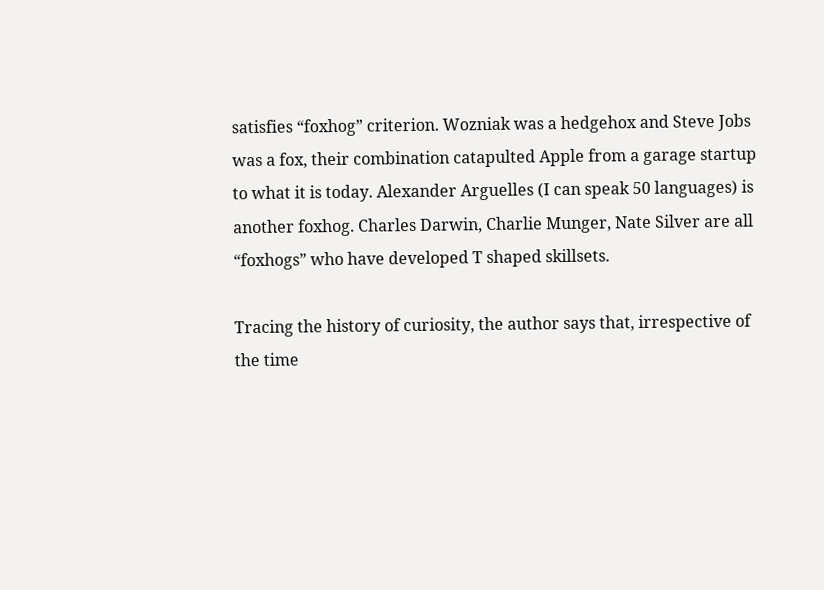satisfies “foxhog” criterion. Wozniak was a hedgehox and Steve Jobs was a fox, their combination catapulted Apple from a garage startup to what it is today. Alexander Arguelles (I can speak 50 languages) is another foxhog. Charles Darwin, Charlie Munger, Nate Silver are all “foxhogs” who have developed T shaped skillsets.

Tracing the history of curiosity, the author says that, irrespective of the time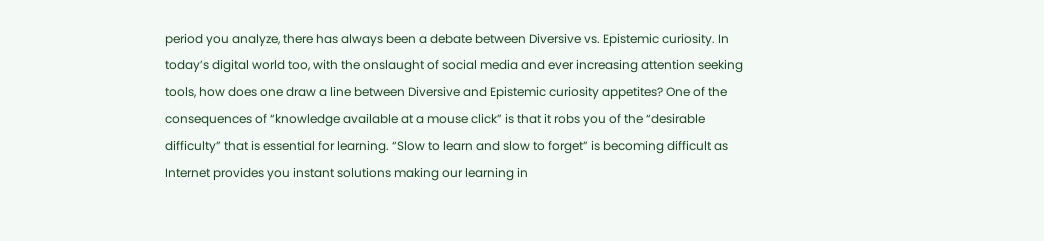period you analyze, there has always been a debate between Diversive vs. Epistemic curiosity. In today’s digital world too, with the onslaught of social media and ever increasing attention seeking tools, how does one draw a line between Diversive and Epistemic curiosity appetites? One of the consequences of “knowledge available at a mouse click” is that it robs you of the “desirable difficulty” that is essential for learning. “Slow to learn and slow to forget” is becoming difficult as Internet provides you instant solutions making our learning in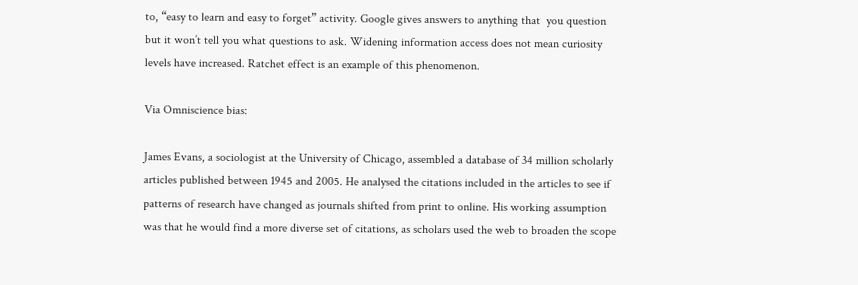to, “easy to learn and easy to forget” activity. Google gives answers to anything that  you question but it won’t tell you what questions to ask. Widening information access does not mean curiosity levels have increased. Ratchet effect is an example of this phenomenon.

Via Omniscience bias:

James Evans, a sociologist at the University of Chicago, assembled a database of 34 million scholarly articles published between 1945 and 2005. He analysed the citations included in the articles to see if patterns of research have changed as journals shifted from print to online. His working assumption was that he would find a more diverse set of citations, as scholars used the web to broaden the scope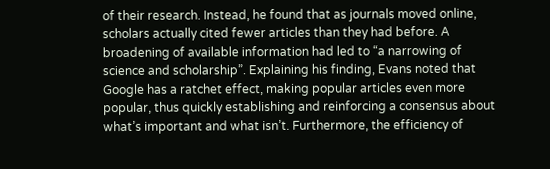of their research. Instead, he found that as journals moved online, scholars actually cited fewer articles than they had before. A broadening of available information had led to “a narrowing of science and scholarship”. Explaining his finding, Evans noted that Google has a ratchet effect, making popular articles even more popular, thus quickly establishing and reinforcing a consensus about what’s important and what isn’t. Furthermore, the efficiency of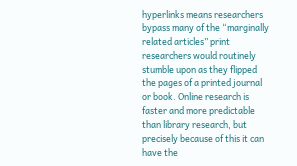hyperlinks means researchers bypass many of the “marginally related articles” print researchers would routinely stumble upon as they flipped the pages of a printed journal or book. Online research is faster and more predictable than library research, but precisely because of this it can have the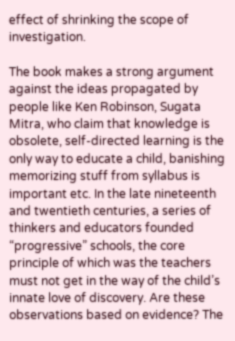effect of shrinking the scope of investigation.

The book makes a strong argument against the ideas propagated by people like Ken Robinson, Sugata Mitra, who claim that knowledge is obsolete, self-directed learning is the only way to educate a child, banishing memorizing stuff from syllabus is important etc. In the late nineteenth and twentieth centuries, a series of thinkers and educators founded “progressive” schools, the core principle of which was the teachers must not get in the way of the child’s innate love of discovery. Are these observations based on evidence? The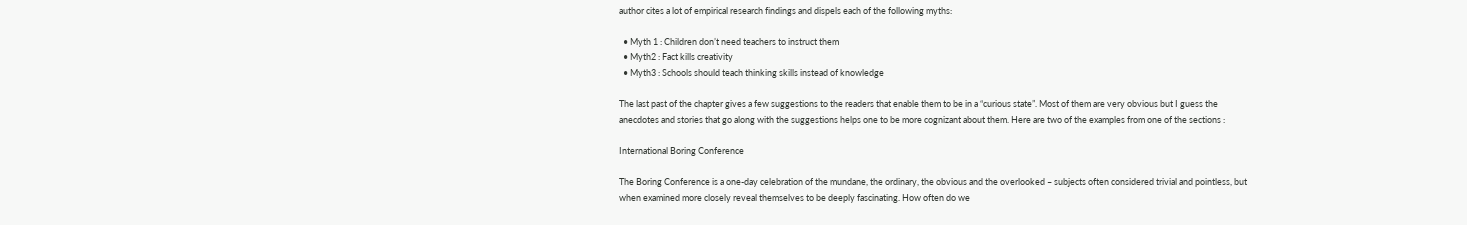author cites a lot of empirical research findings and dispels each of the following myths:

  • Myth 1 : Children don’t need teachers to instruct them
  • Myth2 : Fact kills creativity
  • Myth3 : Schools should teach thinking skills instead of knowledge

The last past of the chapter gives a few suggestions to the readers that enable them to be in a “curious state”. Most of them are very obvious but I guess the anecdotes and stories that go along with the suggestions helps one to be more cognizant about them. Here are two of the examples from one of the sections :

International Boring Conference

The Boring Conference is a one-day celebration of the mundane, the ordinary, the obvious and the overlooked – subjects often considered trivial and pointless, but when examined more closely reveal themselves to be deeply fascinating. How often do we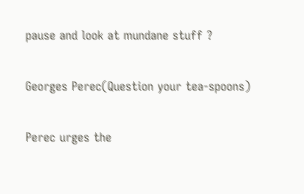pause and look at mundane stuff ?

Georges Perec(Question your tea-spoons)

Perec urges the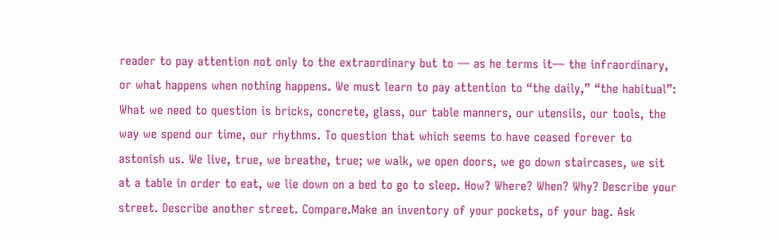reader to pay attention not only to the extraordinary but to — as he terms it— the infraordinary, or what happens when nothing happens. We must learn to pay attention to “the daily,” “the habitual”: What we need to question is bricks, concrete, glass, our table manners, our utensils, our tools, the way we spend our time, our rhythms. To question that which seems to have ceased forever to astonish us. We live, true, we breathe, true; we walk, we open doors, we go down staircases, we sit at a table in order to eat, we lie down on a bed to go to sleep. How? Where? When? Why? Describe your street. Describe another street. Compare.Make an inventory of your pockets, of your bag. Ask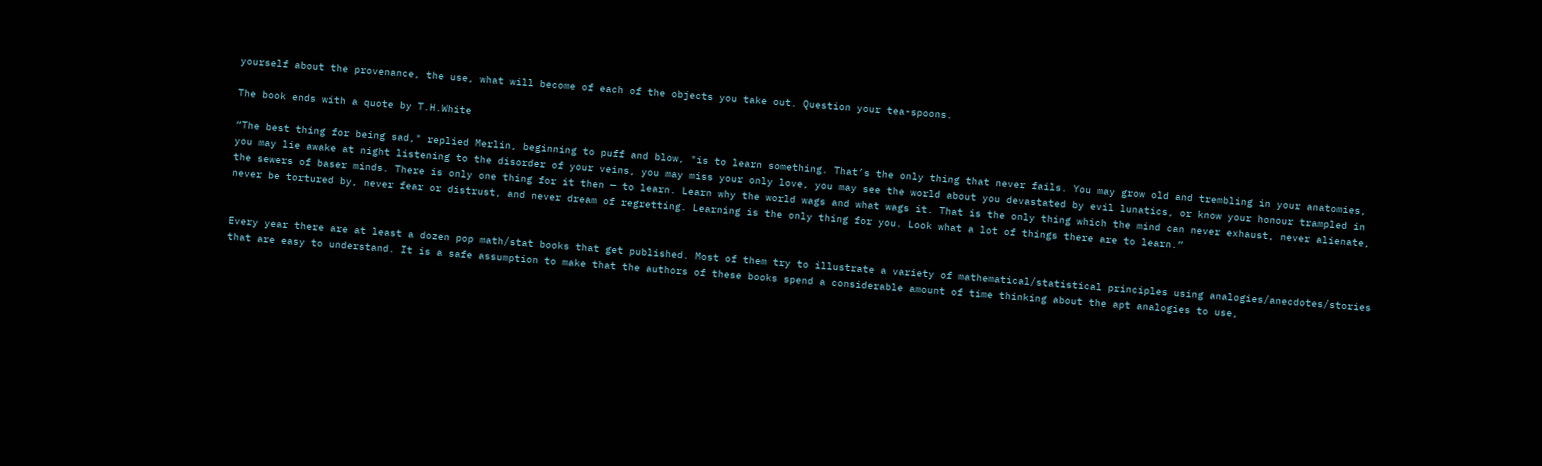yourself about the provenance, the use, what will become of each of the objects you take out. Question your tea-spoons.

The book ends with a quote by T.H.White

“The best thing for being sad," replied Merlin, beginning to puff and blow, "is to learn something. That’s the only thing that never fails. You may grow old and trembling in your anatomies, you may lie awake at night listening to the disorder of your veins, you may miss your only love, you may see the world about you devastated by evil lunatics, or know your honour trampled in the sewers of baser minds. There is only one thing for it then — to learn. Learn why the world wags and what wags it. That is the only thing which the mind can never exhaust, never alienate, never be tortured by, never fear or distrust, and never dream of regretting. Learning is the only thing for you. Look what a lot of things there are to learn.”


Every year there are at least a dozen pop math/stat books that get published. Most of them try to illustrate a variety of mathematical/statistical principles using analogies/anecdotes/stories that are easy to understand. It is a safe assumption to make that the authors of these books spend a considerable amount of time thinking about the apt analogies to use,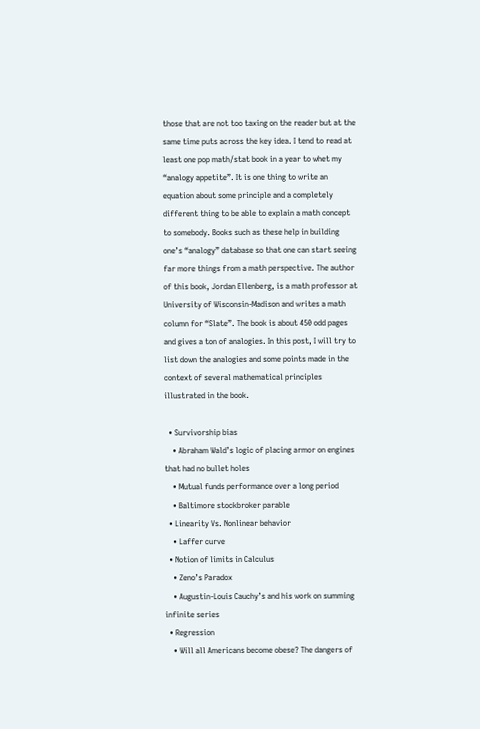those that are not too taxing on the reader but at the same time puts across the key idea. I tend to read at least one pop math/stat book in a year to whet my “analogy appetite”. It is one thing to write an equation about some principle and a completely different thing to be able to explain a math concept to somebody. Books such as these help in building one’s “analogy” database so that one can start seeing far more things from a math perspective. The author of this book, Jordan Ellenberg, is a math professor at University of Wisconsin-Madison and writes a math column for “Slate”. The book is about 450 odd pages and gives a ton of analogies. In this post, I will try to list down the analogies and some points made in the context of several mathematical principles illustrated in the book.

  • Survivorship bias
    • Abraham Wald’s logic of placing armor on engines that had no bullet holes
    • Mutual funds performance over a long period
    • Baltimore stockbroker parable
  • Linearity Vs. Nonlinear behavior
    • Laffer curve
  • Notion of limits in Calculus
    • Zeno’s Paradox
    • Augustin-Louis Cauchy’s and his work on summing infinite series
  • Regression
    • Will all Americans become obese? The dangers of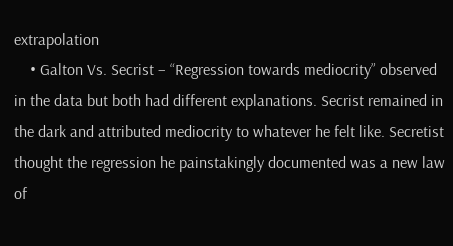extrapolation
    • Galton Vs. Secrist – “Regression towards mediocrity” observed in the data but both had different explanations. Secrist remained in the dark and attributed mediocrity to whatever he felt like. Secretist thought the regression he painstakingly documented was a new law of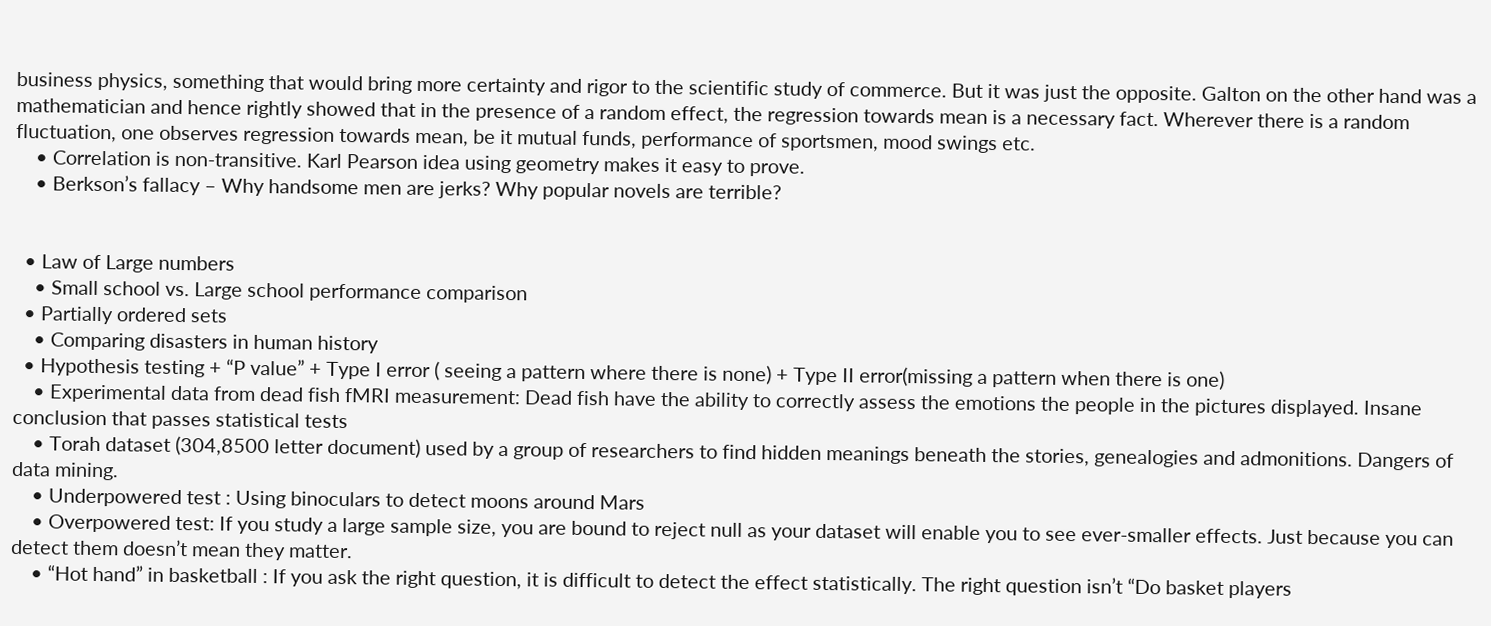business physics, something that would bring more certainty and rigor to the scientific study of commerce. But it was just the opposite. Galton on the other hand was a mathematician and hence rightly showed that in the presence of a random effect, the regression towards mean is a necessary fact. Wherever there is a random fluctuation, one observes regression towards mean, be it mutual funds, performance of sportsmen, mood swings etc.
    • Correlation is non-transitive. Karl Pearson idea using geometry makes it easy to prove.
    • Berkson’s fallacy – Why handsome men are jerks? Why popular novels are terrible?


  • Law of Large numbers
    • Small school vs. Large school performance comparison
  • Partially ordered sets
    • Comparing disasters in human history
  • Hypothesis testing + “P value” + Type I error ( seeing a pattern where there is none) + Type II error(missing a pattern when there is one)
    • Experimental data from dead fish fMRI measurement: Dead fish have the ability to correctly assess the emotions the people in the pictures displayed. Insane conclusion that passes statistical tests
    • Torah dataset (304,8500 letter document) used by a group of researchers to find hidden meanings beneath the stories, genealogies and admonitions. Dangers of data mining.
    • Underpowered test : Using binoculars to detect moons around Mars
    • Overpowered test: If you study a large sample size, you are bound to reject null as your dataset will enable you to see ever-smaller effects. Just because you can detect them doesn’t mean they matter.
    • “Hot hand” in basketball : If you ask the right question, it is difficult to detect the effect statistically. The right question isn’t “Do basket players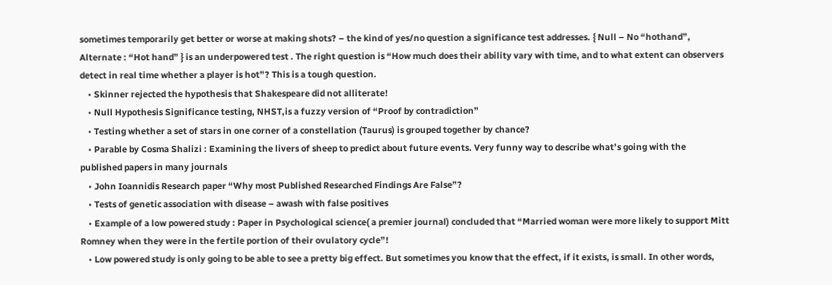sometimes temporarily get better or worse at making shots? – the kind of yes/no question a significance test addresses. { Null – No “hothand”, Alternate : “Hot hand” } is an underpowered test . The right question is “How much does their ability vary with time, and to what extent can observers detect in real time whether a player is hot”? This is a tough question.
    • Skinner rejected the hypothesis that Shakespeare did not alliterate!
    • Null Hypothesis Significance testing, NHST,is a fuzzy version of “Proof by contradiction”
    • Testing whether a set of stars in one corner of a constellation (Taurus) is grouped together by chance?
    • Parable by Cosma Shalizi : Examining the livers of sheep to predict about future events. Very funny way to describe what’s going with the published papers in many journals
    • John Ioannidis Research paper “Why most Published Researched Findings Are False”?
    • Tests of genetic association with disease – awash with false positives
    • Example of a low powered study : Paper in Psychological science( a premier journal) concluded that “Married woman were more likely to support Mitt Romney when they were in the fertile portion of their ovulatory cycle”!
    • Low powered study is only going to be able to see a pretty big effect. But sometimes you know that the effect, if it exists, is small. In other words,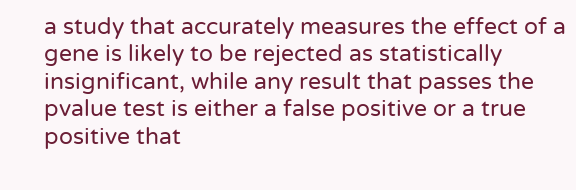a study that accurately measures the effect of a gene is likely to be rejected as statistically insignificant, while any result that passes the pvalue test is either a false positive or a true positive that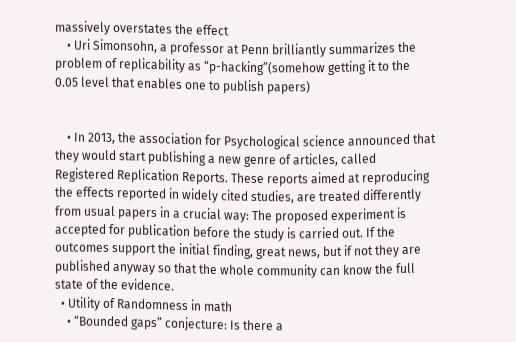massively overstates the effect
    • Uri Simonsohn, a professor at Penn brilliantly summarizes the problem of replicability as “p-hacking”(somehow getting it to the 0.05 level that enables one to publish papers)


    • In 2013, the association for Psychological science announced that they would start publishing a new genre of articles, called Registered Replication Reports. These reports aimed at reproducing the effects reported in widely cited studies, are treated differently from usual papers in a crucial way: The proposed experiment is accepted for publication before the study is carried out. If the outcomes support the initial finding, great news, but if not they are published anyway so that the whole community can know the full state of the evidence.
  • Utility of Randomness in math
    • “Bounded gaps” conjecture: Is there a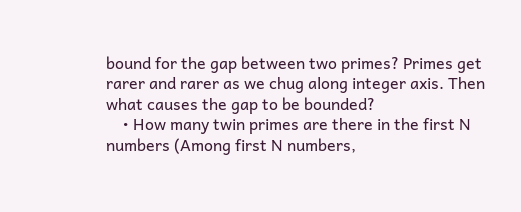bound for the gap between two primes? Primes get rarer and rarer as we chug along integer axis. Then what causes the gap to be bounded?
    • How many twin primes are there in the first N numbers (Among first N numbers,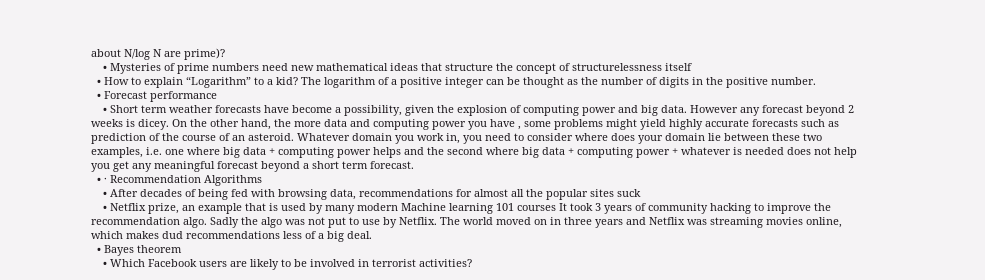about N/log N are prime)?
    • Mysteries of prime numbers need new mathematical ideas that structure the concept of structurelessness itself
  • How to explain “Logarithm” to a kid? The logarithm of a positive integer can be thought as the number of digits in the positive number.
  • Forecast performance
    • Short term weather forecasts have become a possibility, given the explosion of computing power and big data. However any forecast beyond 2 weeks is dicey. On the other hand, the more data and computing power you have , some problems might yield highly accurate forecasts such as prediction of the course of an asteroid. Whatever domain you work in, you need to consider where does your domain lie between these two examples, i.e. one where big data + computing power helps and the second where big data + computing power + whatever is needed does not help you get any meaningful forecast beyond a short term forecast.
  • · Recommendation Algorithms
    • After decades of being fed with browsing data, recommendations for almost all the popular sites suck
    • Netflix prize, an example that is used by many modern Machine learning 101 courses It took 3 years of community hacking to improve the recommendation algo. Sadly the algo was not put to use by Netflix. The world moved on in three years and Netflix was streaming movies online, which makes dud recommendations less of a big deal.
  • Bayes theorem
    • Which Facebook users are likely to be involved in terrorist activities?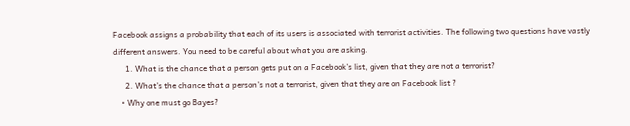Facebook assigns a probability that each of its users is associated with terrorist activities. The following two questions have vastly different answers. You need to be careful about what you are asking.
      1. What is the chance that a person gets put on a Facebook’s list, given that they are not a terrorist?
      2. What’s the chance that a person’s not a terrorist, given that they are on Facebook list ?
    • Why one must go Bayes?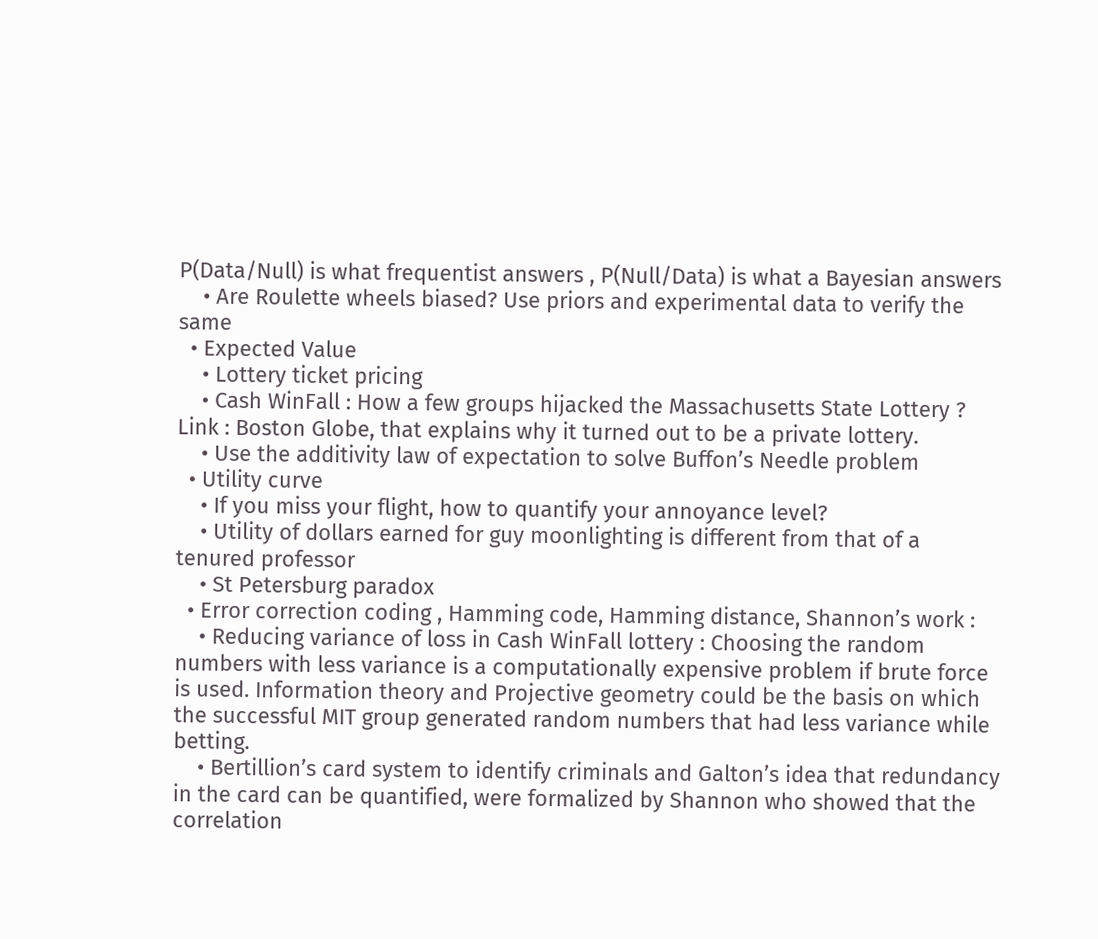P(Data/Null) is what frequentist answers , P(Null/Data) is what a Bayesian answers
    • Are Roulette wheels biased? Use priors and experimental data to verify the same
  • Expected Value
    • Lottery ticket pricing
    • Cash WinFall : How a few groups hijacked the Massachusetts State Lottery ? Link : Boston Globe, that explains why it turned out to be a private lottery.
    • Use the additivity law of expectation to solve Buffon’s Needle problem
  • Utility curve
    • If you miss your flight, how to quantify your annoyance level?
    • Utility of dollars earned for guy moonlighting is different from that of a tenured professor
    • St Petersburg paradox
  • Error correction coding , Hamming code, Hamming distance, Shannon’s work :
    • Reducing variance of loss in Cash WinFall lottery : Choosing the random numbers with less variance is a computationally expensive problem if brute force is used. Information theory and Projective geometry could be the basis on which the successful MIT group generated random numbers that had less variance while betting.
    • Bertillion’s card system to identify criminals and Galton’s idea that redundancy in the card can be quantified, were formalized by Shannon who showed that the correlation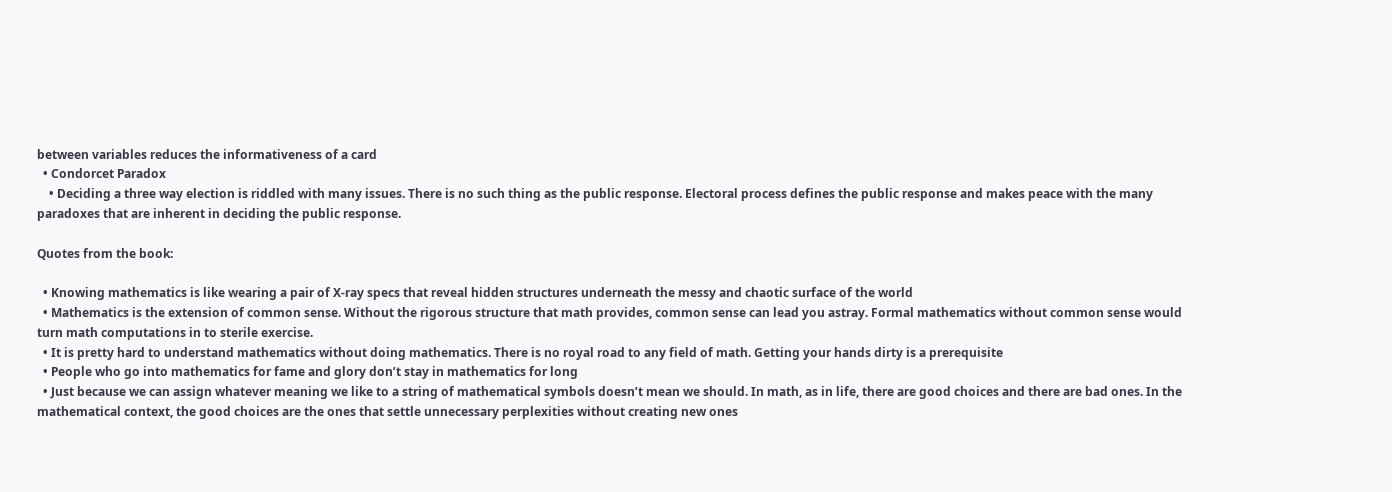between variables reduces the informativeness of a card
  • Condorcet Paradox
    • Deciding a three way election is riddled with many issues. There is no such thing as the public response. Electoral process defines the public response and makes peace with the many paradoxes that are inherent in deciding the public response.

Quotes from the book:

  • Knowing mathematics is like wearing a pair of X-ray specs that reveal hidden structures underneath the messy and chaotic surface of the world
  • Mathematics is the extension of common sense. Without the rigorous structure that math provides, common sense can lead you astray. Formal mathematics without common sense would turn math computations in to sterile exercise.
  • It is pretty hard to understand mathematics without doing mathematics. There is no royal road to any field of math. Getting your hands dirty is a prerequisite
  • People who go into mathematics for fame and glory don’t stay in mathematics for long
  • Just because we can assign whatever meaning we like to a string of mathematical symbols doesn’t mean we should. In math, as in life, there are good choices and there are bad ones. In the mathematical context, the good choices are the ones that settle unnecessary perplexities without creating new ones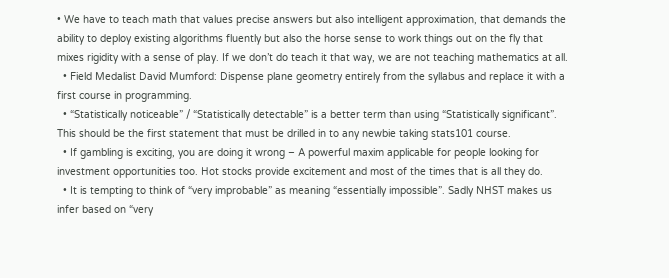• We have to teach math that values precise answers but also intelligent approximation, that demands the ability to deploy existing algorithms fluently but also the horse sense to work things out on the fly that mixes rigidity with a sense of play. If we don’t do teach it that way, we are not teaching mathematics at all.
  • Field Medalist David Mumford: Dispense plane geometry entirely from the syllabus and replace it with a first course in programming.
  • “Statistically noticeable” / “Statistically detectable” is a better term than using “Statistically significant”. This should be the first statement that must be drilled in to any newbie taking stats101 course.
  • If gambling is exciting, you are doing it wrong – A powerful maxim applicable for people looking for investment opportunities too. Hot stocks provide excitement and most of the times that is all they do.
  • It is tempting to think of “very improbable” as meaning “essentially impossible”. Sadly NHST makes us infer based on “very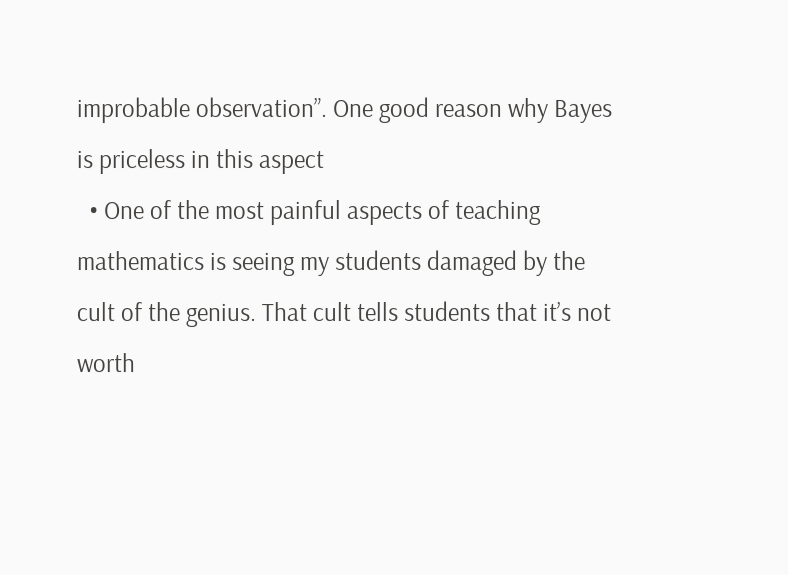improbable observation”. One good reason why Bayes is priceless in this aspect
  • One of the most painful aspects of teaching mathematics is seeing my students damaged by the cult of the genius. That cult tells students that it’s not worth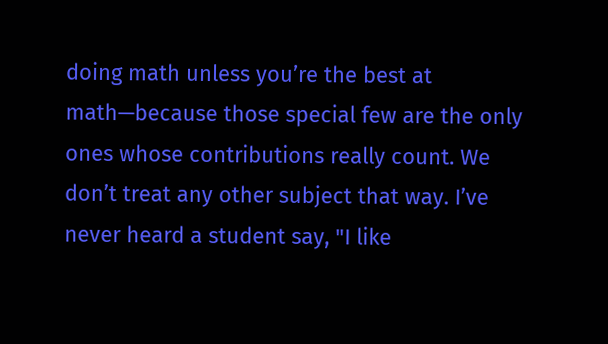doing math unless you’re the best at math—because those special few are the only ones whose contributions really count. We don’t treat any other subject that way. I’ve never heard a student say, "I like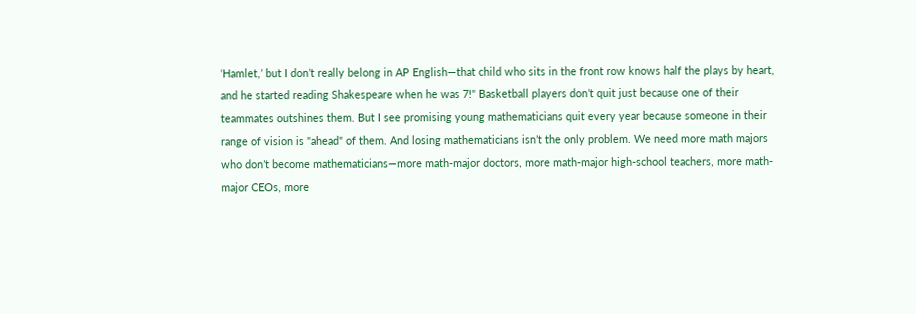‘Hamlet,’ but I don’t really belong in AP English—that child who sits in the front row knows half the plays by heart, and he started reading Shakespeare when he was 7!" Basketball players don’t quit just because one of their teammates outshines them. But I see promising young mathematicians quit every year because someone in their range of vision is "ahead" of them. And losing mathematicians isn’t the only problem. We need more math majors who don’t become mathematicians—more math-major doctors, more math-major high-school teachers, more math-major CEOs, more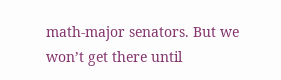math-major senators. But we won’t get there until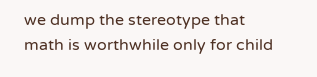we dump the stereotype that math is worthwhile only for child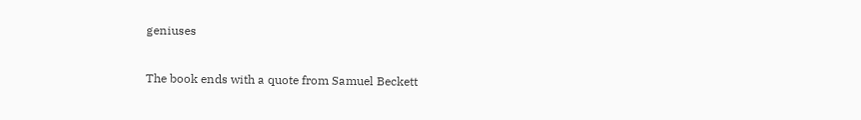geniuses

The book ends with a quote from Samuel Beckett